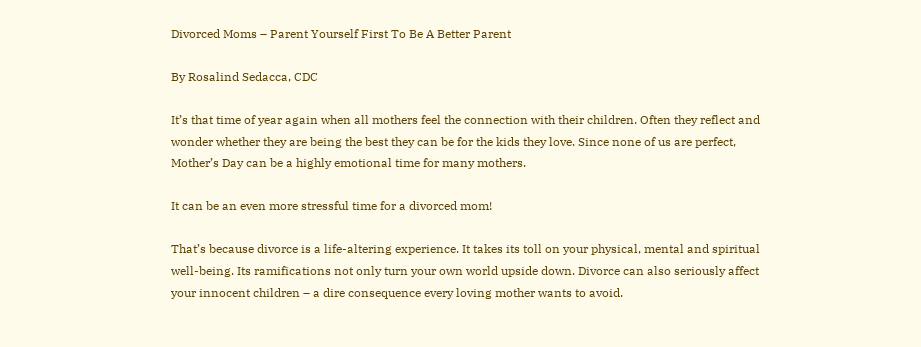Divorced Moms – Parent Yourself First To Be A Better Parent

By Rosalind Sedacca, CDC

It’s that time of year again when all mothers feel the connection with their children. Often they reflect and wonder whether they are being the best they can be for the kids they love. Since none of us are perfect, Mother’s Day can be a highly emotional time for many mothers.

It can be an even more stressful time for a divorced mom!

That’s because divorce is a life-altering experience. It takes its toll on your physical, mental and spiritual well-being. Its ramifications not only turn your own world upside down. Divorce can also seriously affect your innocent children – a dire consequence every loving mother wants to avoid.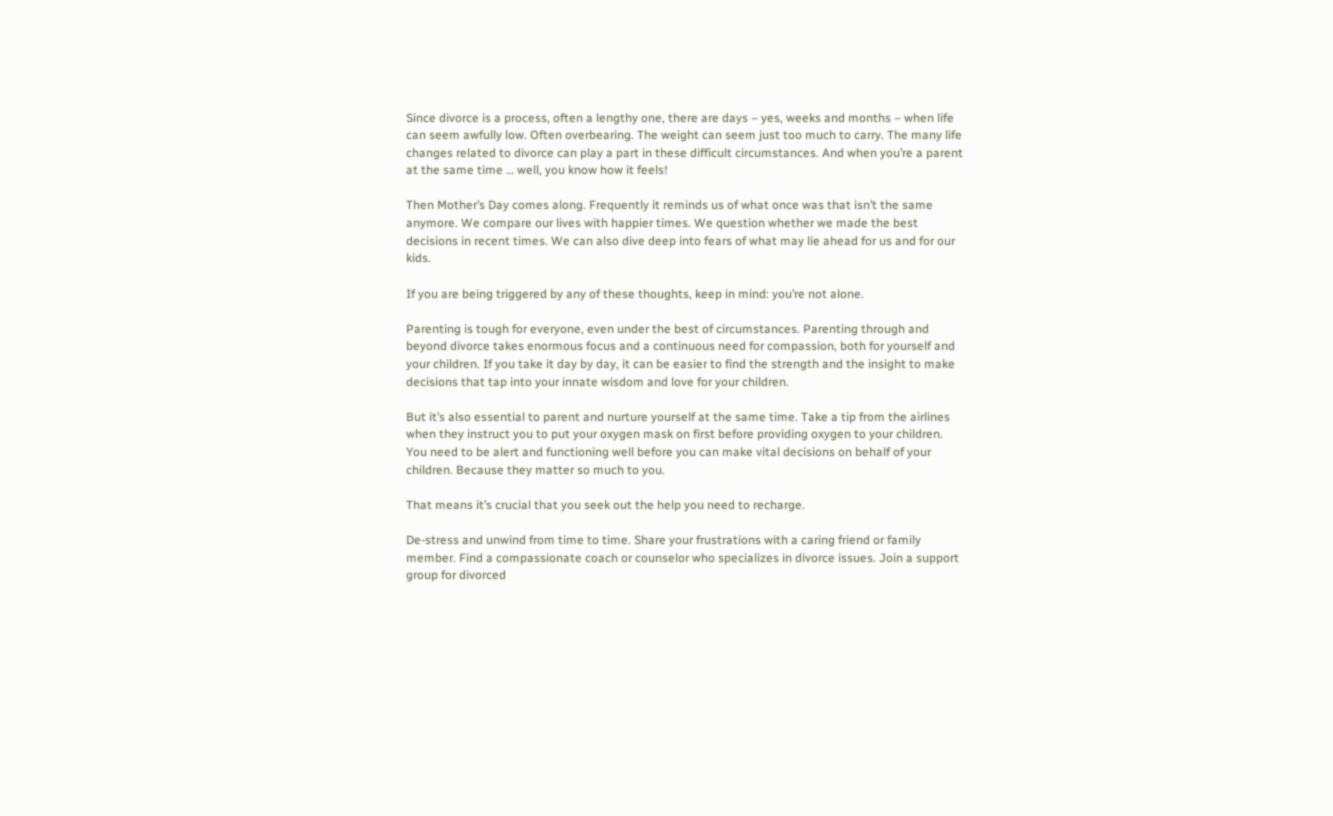Since divorce is a process, often a lengthy one, there are days – yes, weeks and months – when life can seem awfully low. Often overbearing. The weight can seem just too much to carry. The many life changes related to divorce can play a part in these difficult circumstances. And when you’re a parent at the same time … well, you know how it feels!

Then Mother’s Day comes along. Frequently it reminds us of what once was that isn’t the same anymore. We compare our lives with happier times. We question whether we made the best decisions in recent times. We can also dive deep into fears of what may lie ahead for us and for our kids.

If you are being triggered by any of these thoughts, keep in mind: you’re not alone.

Parenting is tough for everyone, even under the best of circumstances. Parenting through and beyond divorce takes enormous focus and a continuous need for compassion, both for yourself and your children. If you take it day by day, it can be easier to find the strength and the insight to make decisions that tap into your innate wisdom and love for your children.

But it’s also essential to parent and nurture yourself at the same time. Take a tip from the airlines when they instruct you to put your oxygen mask on first before providing oxygen to your children. You need to be alert and functioning well before you can make vital decisions on behalf of your children. Because they matter so much to you.

That means it’s crucial that you seek out the help you need to recharge.

De-stress and unwind from time to time. Share your frustrations with a caring friend or family member. Find a compassionate coach or counselor who specializes in divorce issues. Join a support group for divorced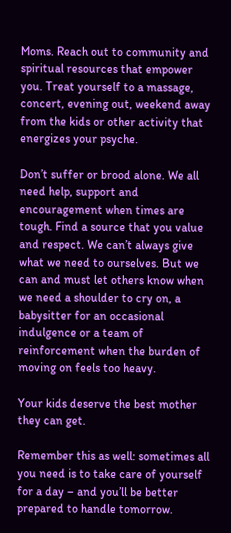Moms. Reach out to community and spiritual resources that empower you. Treat yourself to a massage, concert, evening out, weekend away from the kids or other activity that energizes your psyche.

Don’t suffer or brood alone. We all need help, support and encouragement when times are tough. Find a source that you value and respect. We can’t always give what we need to ourselves. But we can and must let others know when we need a shoulder to cry on, a babysitter for an occasional indulgence or a team of reinforcement when the burden of moving on feels too heavy.

Your kids deserve the best mother they can get.

Remember this as well: sometimes all you need is to take care of yourself for a day – and you’ll be better prepared to handle tomorrow.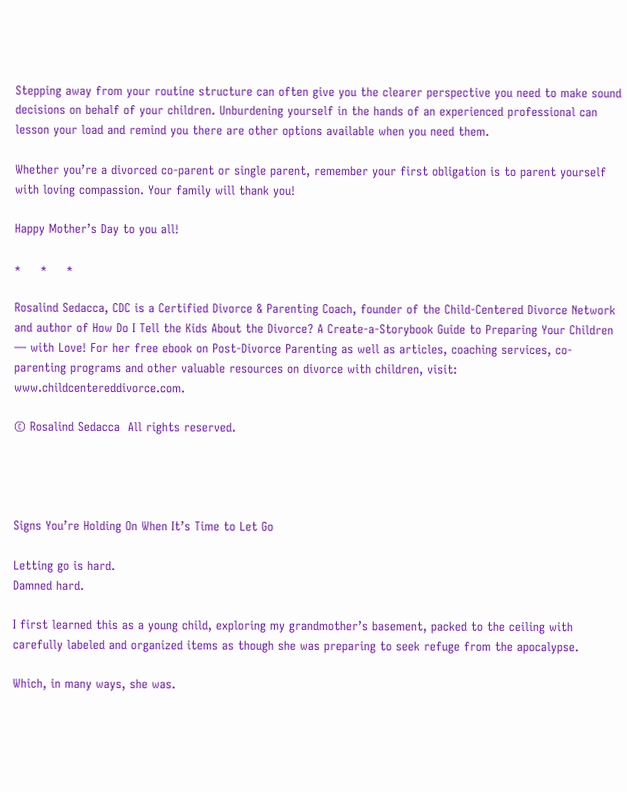Stepping away from your routine structure can often give you the clearer perspective you need to make sound decisions on behalf of your children. Unburdening yourself in the hands of an experienced professional can lesson your load and remind you there are other options available when you need them.

Whether you’re a divorced co-parent or single parent, remember your first obligation is to parent yourself with loving compassion. Your family will thank you!

Happy Mother’s Day to you all!

*     *     *

Rosalind Sedacca, CDC is a Certified Divorce & Parenting Coach, founder of the Child-Centered Divorce Network and author of How Do I Tell the Kids About the Divorce? A Create-a-Storybook Guide to Preparing Your Children — with Love! For her free ebook on Post-Divorce Parenting as well as articles, coaching services, co-parenting programs and other valuable resources on divorce with children, visit: www.childcentereddivorce.com.

© Rosalind Sedacca  All rights reserved.




Signs You’re Holding On When It’s Time to Let Go

Letting go is hard.
Damned hard.

I first learned this as a young child, exploring my grandmother’s basement, packed to the ceiling with carefully labeled and organized items as though she was preparing to seek refuge from the apocalypse.

Which, in many ways, she was.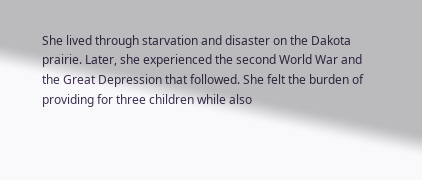She lived through starvation and disaster on the Dakota prairie. Later, she experienced the second World War and the Great Depression that followed. She felt the burden of providing for three children while also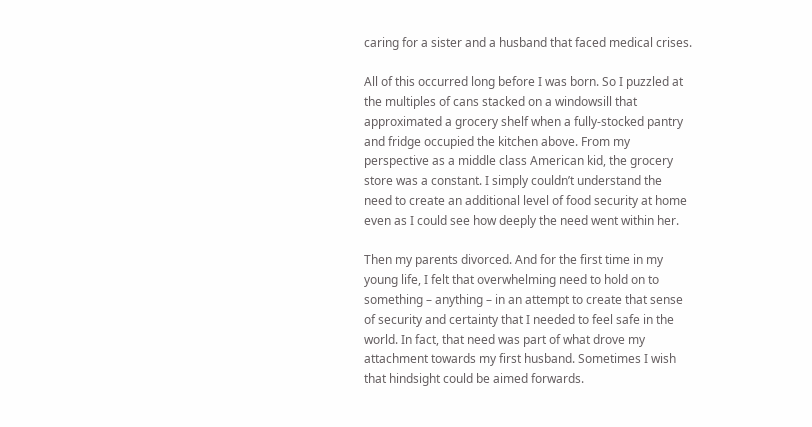caring for a sister and a husband that faced medical crises.

All of this occurred long before I was born. So I puzzled at the multiples of cans stacked on a windowsill that approximated a grocery shelf when a fully-stocked pantry and fridge occupied the kitchen above. From my perspective as a middle class American kid, the grocery store was a constant. I simply couldn’t understand the need to create an additional level of food security at home even as I could see how deeply the need went within her.

Then my parents divorced. And for the first time in my young life, I felt that overwhelming need to hold on to something – anything – in an attempt to create that sense of security and certainty that I needed to feel safe in the world. In fact, that need was part of what drove my attachment towards my first husband. Sometimes I wish that hindsight could be aimed forwards.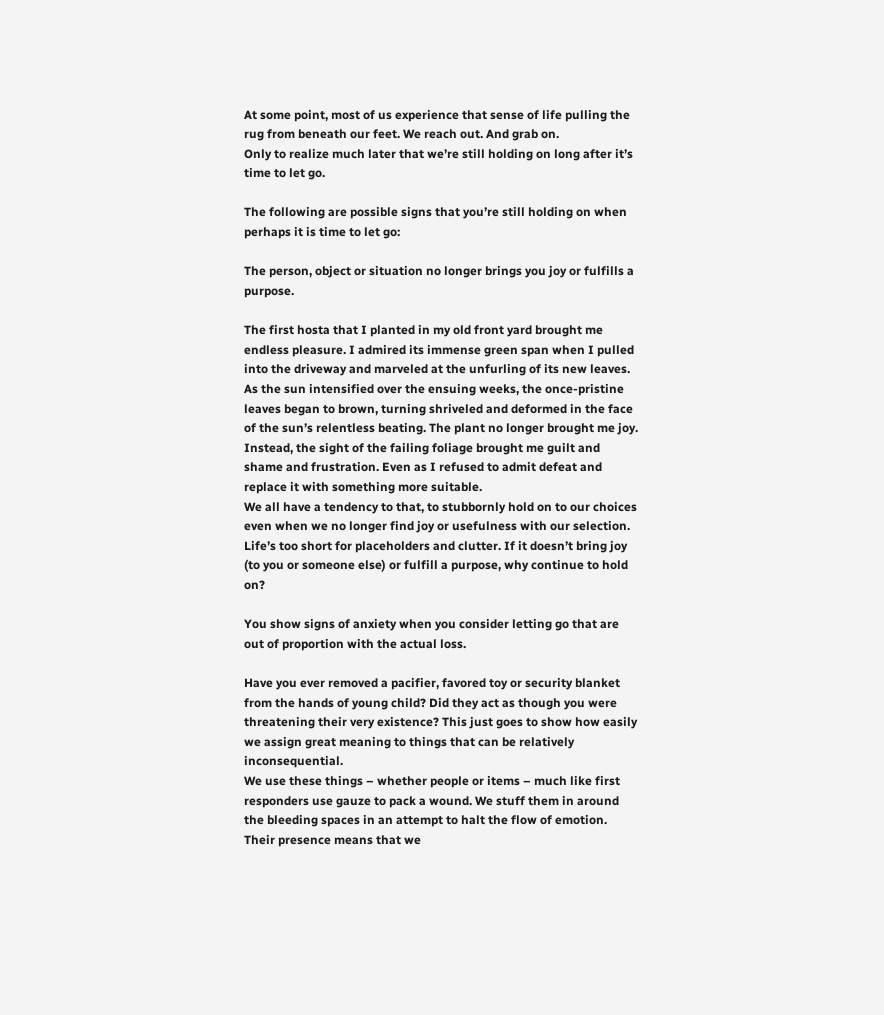At some point, most of us experience that sense of life pulling the rug from beneath our feet. We reach out. And grab on.
Only to realize much later that we’re still holding on long after it’s time to let go.

The following are possible signs that you’re still holding on when perhaps it is time to let go:

The person, object or situation no longer brings you joy or fulfills a purpose.

The first hosta that I planted in my old front yard brought me endless pleasure. I admired its immense green span when I pulled into the driveway and marveled at the unfurling of its new leaves. As the sun intensified over the ensuing weeks, the once-pristine leaves began to brown, turning shriveled and deformed in the face of the sun’s relentless beating. The plant no longer brought me joy. Instead, the sight of the failing foliage brought me guilt and shame and frustration. Even as I refused to admit defeat and replace it with something more suitable.
We all have a tendency to that, to stubbornly hold on to our choices even when we no longer find joy or usefulness with our selection. Life’s too short for placeholders and clutter. If it doesn’t bring joy (to you or someone else) or fulfill a purpose, why continue to hold on?

You show signs of anxiety when you consider letting go that are out of proportion with the actual loss.

Have you ever removed a pacifier, favored toy or security blanket from the hands of young child? Did they act as though you were threatening their very existence? This just goes to show how easily we assign great meaning to things that can be relatively inconsequential.
We use these things – whether people or items – much like first responders use gauze to pack a wound. We stuff them in around the bleeding spaces in an attempt to halt the flow of emotion. Their presence means that we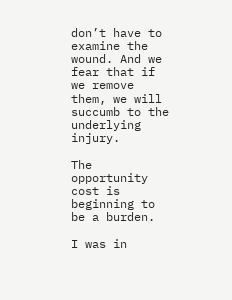don’t have to examine the wound. And we fear that if we remove them, we will succumb to the underlying injury.

The opportunity cost is beginning to be a burden.

I was in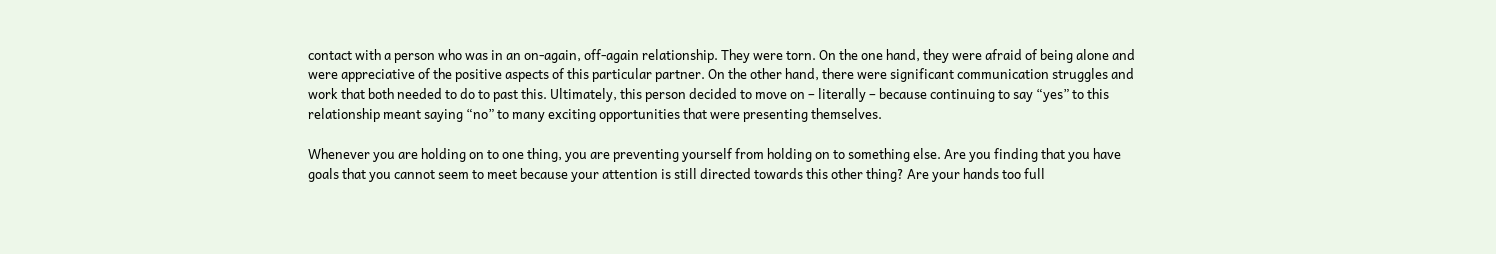contact with a person who was in an on-again, off-again relationship. They were torn. On the one hand, they were afraid of being alone and were appreciative of the positive aspects of this particular partner. On the other hand, there were significant communication struggles and work that both needed to do to past this. Ultimately, this person decided to move on – literally – because continuing to say “yes” to this relationship meant saying “no” to many exciting opportunities that were presenting themselves.

Whenever you are holding on to one thing, you are preventing yourself from holding on to something else. Are you finding that you have goals that you cannot seem to meet because your attention is still directed towards this other thing? Are your hands too full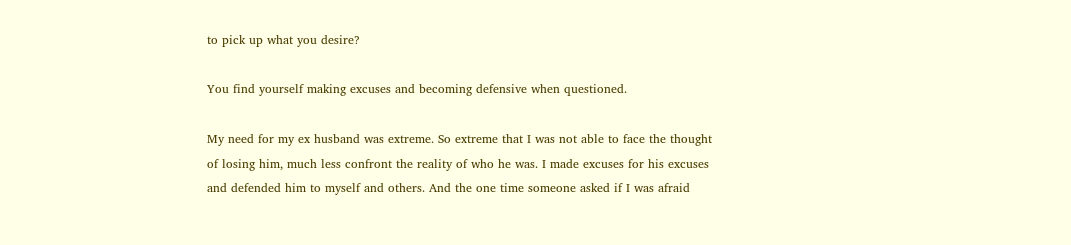to pick up what you desire?

You find yourself making excuses and becoming defensive when questioned.

My need for my ex husband was extreme. So extreme that I was not able to face the thought of losing him, much less confront the reality of who he was. I made excuses for his excuses and defended him to myself and others. And the one time someone asked if I was afraid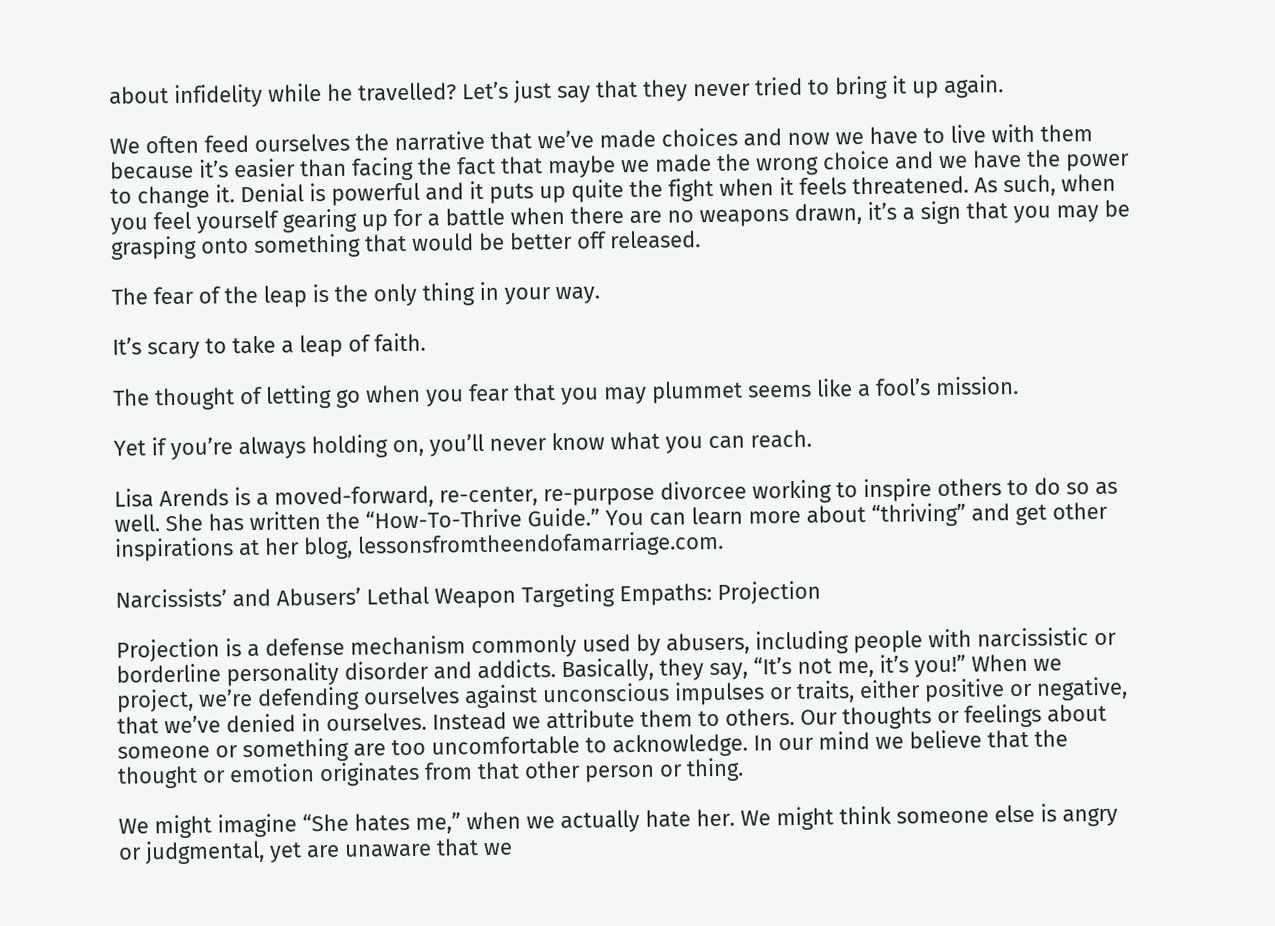about infidelity while he travelled? Let’s just say that they never tried to bring it up again.

We often feed ourselves the narrative that we’ve made choices and now we have to live with them because it’s easier than facing the fact that maybe we made the wrong choice and we have the power to change it. Denial is powerful and it puts up quite the fight when it feels threatened. As such, when you feel yourself gearing up for a battle when there are no weapons drawn, it’s a sign that you may be grasping onto something that would be better off released.

The fear of the leap is the only thing in your way.

It’s scary to take a leap of faith.

The thought of letting go when you fear that you may plummet seems like a fool’s mission.

Yet if you’re always holding on, you’ll never know what you can reach.

Lisa Arends is a moved-forward, re-center, re-purpose divorcee working to inspire others to do so as well. She has written the “How-To-Thrive Guide.” You can learn more about “thriving” and get other inspirations at her blog, lessonsfromtheendofamarriage.com.

Narcissists’ and Abusers’ Lethal Weapon Targeting Empaths: Projection

Projection is a defense mechanism commonly used by abusers, including people with narcissistic or borderline personality disorder and addicts. Basically, they say, “It’s not me, it’s you!” When we project, we’re defending ourselves against unconscious impulses or traits, either positive or negative, that we’ve denied in ourselves. Instead we attribute them to others. Our thoughts or feelings about someone or something are too uncomfortable to acknowledge. In our mind we believe that the thought or emotion originates from that other person or thing.

We might imagine “She hates me,” when we actually hate her. We might think someone else is angry or judgmental, yet are unaware that we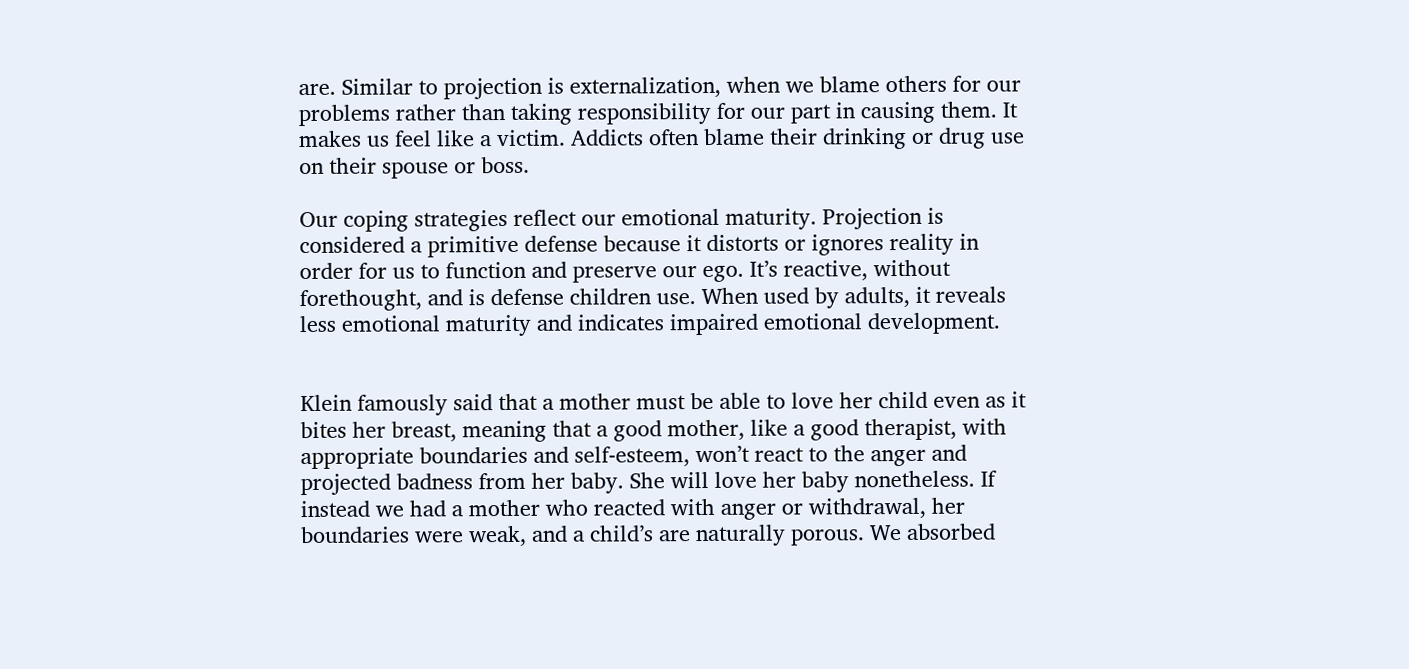are. Similar to projection is externalization, when we blame others for our problems rather than taking responsibility for our part in causing them. It makes us feel like a victim. Addicts often blame their drinking or drug use on their spouse or boss.

Our coping strategies reflect our emotional maturity. Projection is considered a primitive defense because it distorts or ignores reality in order for us to function and preserve our ego. It’s reactive, without forethought, and is defense children use. When used by adults, it reveals less emotional maturity and indicates impaired emotional development.


Klein famously said that a mother must be able to love her child even as it bites her breast, meaning that a good mother, like a good therapist, with appropriate boundaries and self-esteem, won’t react to the anger and projected badness from her baby. She will love her baby nonetheless. If instead we had a mother who reacted with anger or withdrawal, her boundaries were weak, and a child’s are naturally porous. We absorbed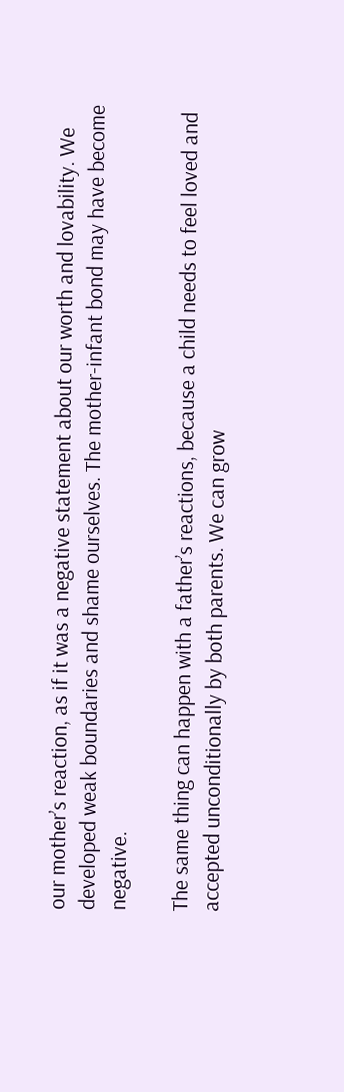our mother’s reaction, as if it was a negative statement about our worth and lovability. We developed weak boundaries and shame ourselves. The mother-infant bond may have become negative.

The same thing can happen with a father’s reactions, because a child needs to feel loved and accepted unconditionally by both parents. We can grow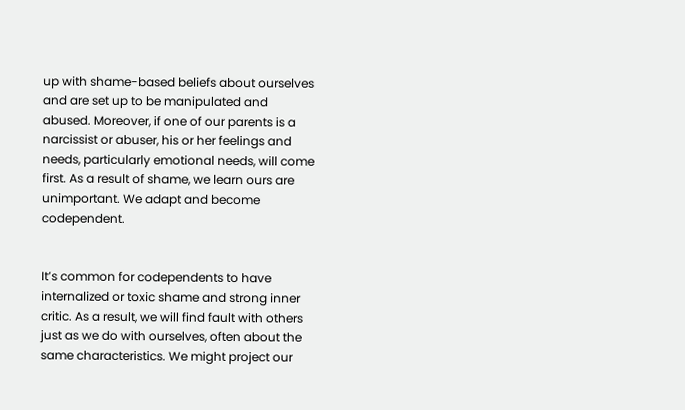up with shame-based beliefs about ourselves and are set up to be manipulated and abused. Moreover, if one of our parents is a narcissist or abuser, his or her feelings and needs, particularly emotional needs, will come first. As a result of shame, we learn ours are unimportant. We adapt and become codependent.


It’s common for codependents to have internalized or toxic shame and strong inner critic. As a result, we will find fault with others just as we do with ourselves, often about the same characteristics. We might project our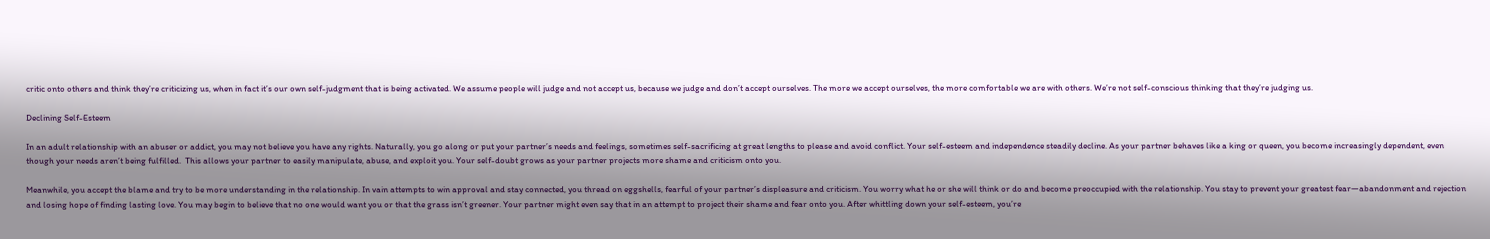critic onto others and think they’re criticizing us, when in fact it’s our own self-judgment that is being activated. We assume people will judge and not accept us, because we judge and don’t accept ourselves. The more we accept ourselves, the more comfortable we are with others. We’re not self-conscious thinking that they’re judging us.

Declining Self-Esteem

In an adult relationship with an abuser or addict, you may not believe you have any rights. Naturally, you go along or put your partner’s needs and feelings, sometimes self-sacrificing at great lengths to please and avoid conflict. Your self-esteem and independence steadily decline. As your partner behaves like a king or queen, you become increasingly dependent, even though your needs aren’t being fulfilled.  This allows your partner to easily manipulate, abuse, and exploit you. Your self-doubt grows as your partner projects more shame and criticism onto you.

Meanwhile, you accept the blame and try to be more understanding in the relationship. In vain attempts to win approval and stay connected, you thread on eggshells, fearful of your partner’s displeasure and criticism. You worry what he or she will think or do and become preoccupied with the relationship. You stay to prevent your greatest fear—abandonment and rejection and losing hope of finding lasting love. You may begin to believe that no one would want you or that the grass isn’t greener. Your partner might even say that in an attempt to project their shame and fear onto you. After whittling down your self-esteem, you’re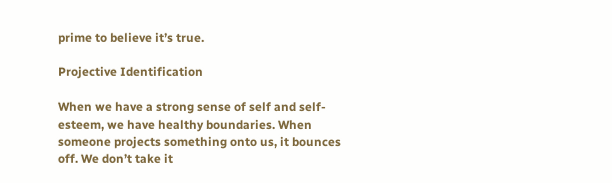prime to believe it’s true.

Projective Identification

When we have a strong sense of self and self-esteem, we have healthy boundaries. When someone projects something onto us, it bounces off. We don’t take it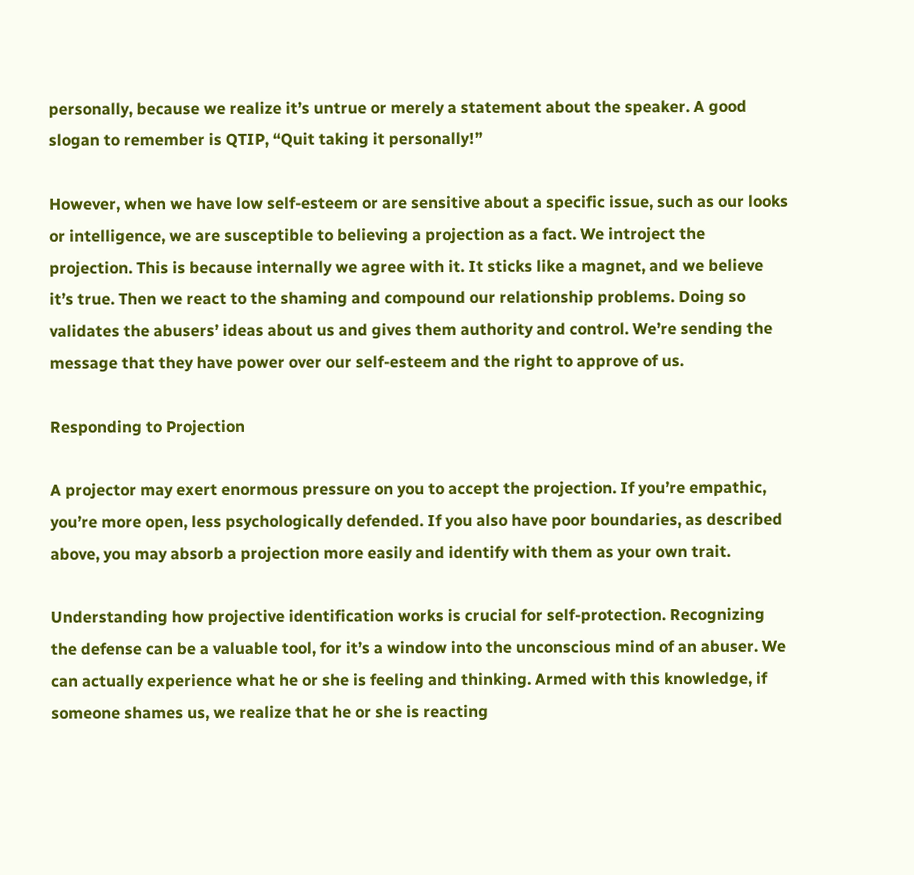personally, because we realize it’s untrue or merely a statement about the speaker. A good slogan to remember is QTIP, “Quit taking it personally!”

However, when we have low self-esteem or are sensitive about a specific issue, such as our looks or intelligence, we are susceptible to believing a projection as a fact. We introject the projection. This is because internally we agree with it. It sticks like a magnet, and we believe it’s true. Then we react to the shaming and compound our relationship problems. Doing so validates the abusers’ ideas about us and gives them authority and control. We’re sending the message that they have power over our self-esteem and the right to approve of us.

Responding to Projection

A projector may exert enormous pressure on you to accept the projection. If you’re empathic, you’re more open, less psychologically defended. If you also have poor boundaries, as described above, you may absorb a projection more easily and identify with them as your own trait.

Understanding how projective identification works is crucial for self-protection. Recognizing the defense can be a valuable tool, for it’s a window into the unconscious mind of an abuser. We can actually experience what he or she is feeling and thinking. Armed with this knowledge, if someone shames us, we realize that he or she is reacting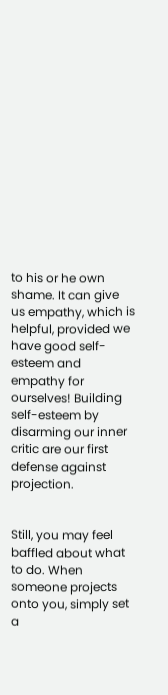to his or he own shame. It can give us empathy, which is helpful, provided we have good self-esteem and empathy for ourselves! Building self-esteem by disarming our inner critic are our first defense against projection.


Still, you may feel baffled about what to do. When someone projects onto you, simply set a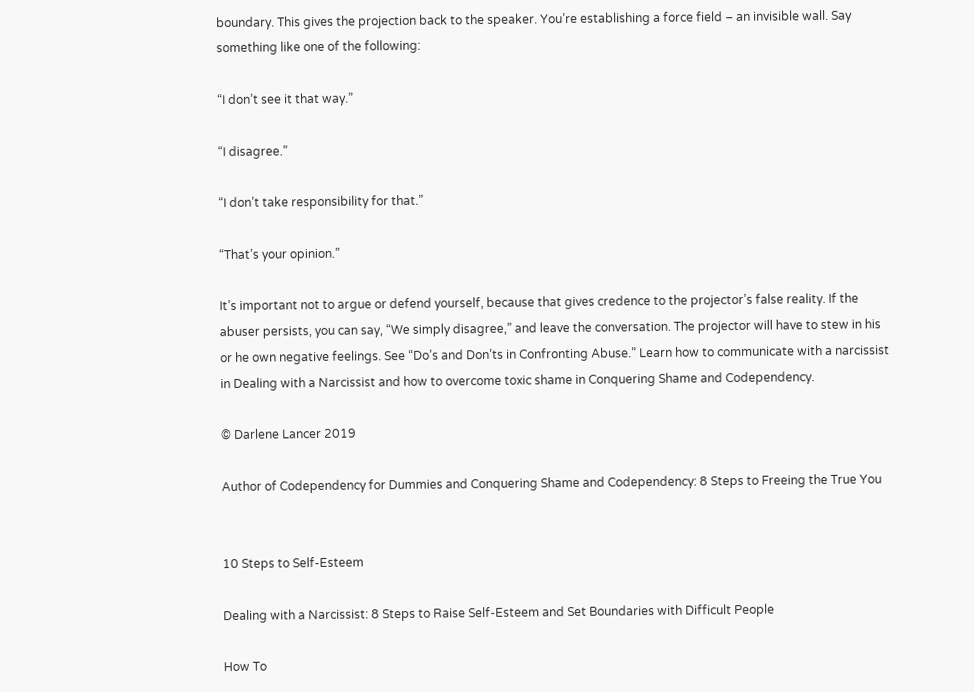boundary. This gives the projection back to the speaker. You’re establishing a force field – an invisible wall. Say something like one of the following:

“I don’t see it that way.”

“I disagree.”

“I don’t take responsibility for that.”

“That’s your opinion.”

It’s important not to argue or defend yourself, because that gives credence to the projector’s false reality. If the abuser persists, you can say, “We simply disagree,” and leave the conversation. The projector will have to stew in his or he own negative feelings. See “Do’s and Don’ts in Confronting Abuse.” Learn how to communicate with a narcissist in Dealing with a Narcissist and how to overcome toxic shame in Conquering Shame and Codependency.

© Darlene Lancer 2019

Author of Codependency for Dummies and Conquering Shame and Codependency: 8 Steps to Freeing the True You


10 Steps to Self-Esteem

Dealing with a Narcissist: 8 Steps to Raise Self-Esteem and Set Boundaries with Difficult People

How To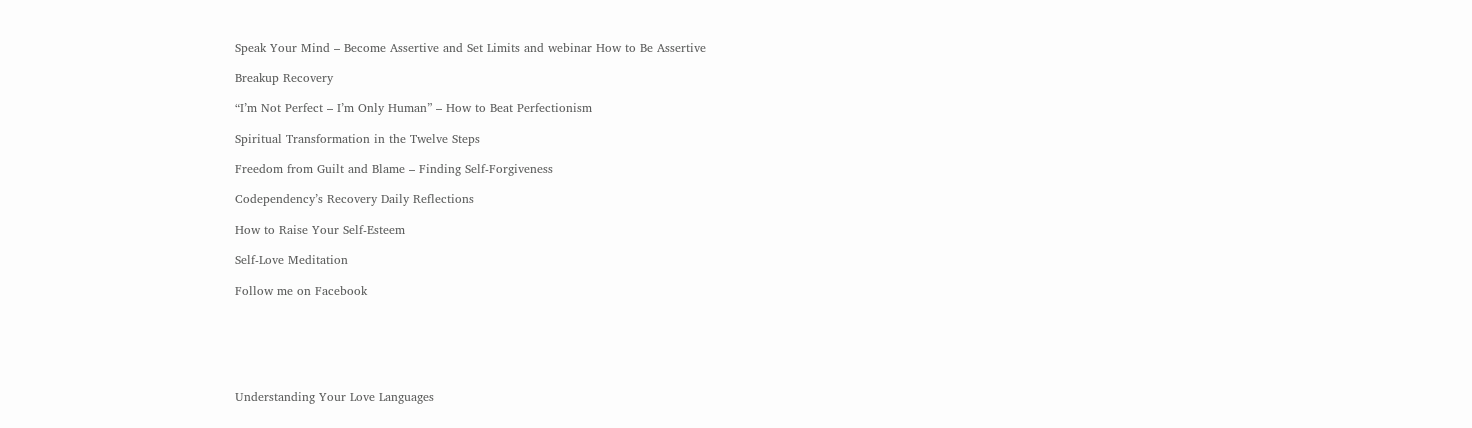Speak Your Mind – Become Assertive and Set Limits and webinar How to Be Assertive

Breakup Recovery

“I’m Not Perfect – I’m Only Human” – How to Beat Perfectionism

Spiritual Transformation in the Twelve Steps

Freedom from Guilt and Blame – Finding Self-Forgiveness

Codependency’s Recovery Daily Reflections

How to Raise Your Self-Esteem

Self-Love Meditation

Follow me on Facebook






Understanding Your Love Languages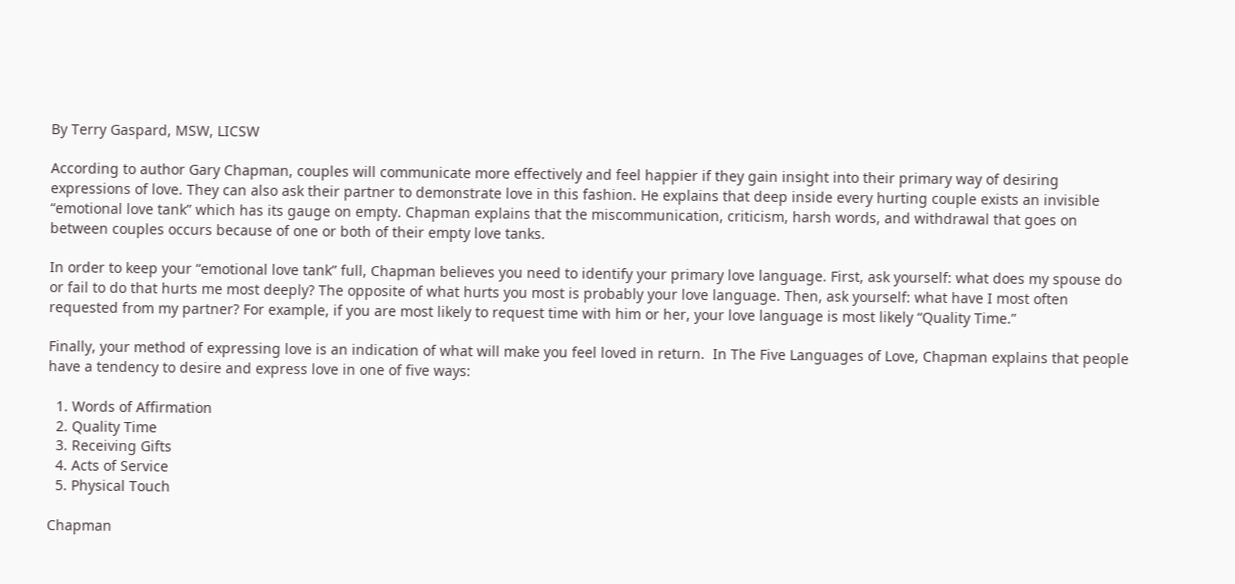By Terry Gaspard, MSW, LICSW

According to author Gary Chapman, couples will communicate more effectively and feel happier if they gain insight into their primary way of desiring expressions of love. They can also ask their partner to demonstrate love in this fashion. He explains that deep inside every hurting couple exists an invisible “emotional love tank” which has its gauge on empty. Chapman explains that the miscommunication, criticism, harsh words, and withdrawal that goes on between couples occurs because of one or both of their empty love tanks.

In order to keep your “emotional love tank” full, Chapman believes you need to identify your primary love language. First, ask yourself: what does my spouse do or fail to do that hurts me most deeply? The opposite of what hurts you most is probably your love language. Then, ask yourself: what have I most often requested from my partner? For example, if you are most likely to request time with him or her, your love language is most likely “Quality Time.”

Finally, your method of expressing love is an indication of what will make you feel loved in return.  In The Five Languages of Love, Chapman explains that people have a tendency to desire and express love in one of five ways:

  1. Words of Affirmation
  2. Quality Time
  3. Receiving Gifts
  4. Acts of Service
  5. Physical Touch

Chapman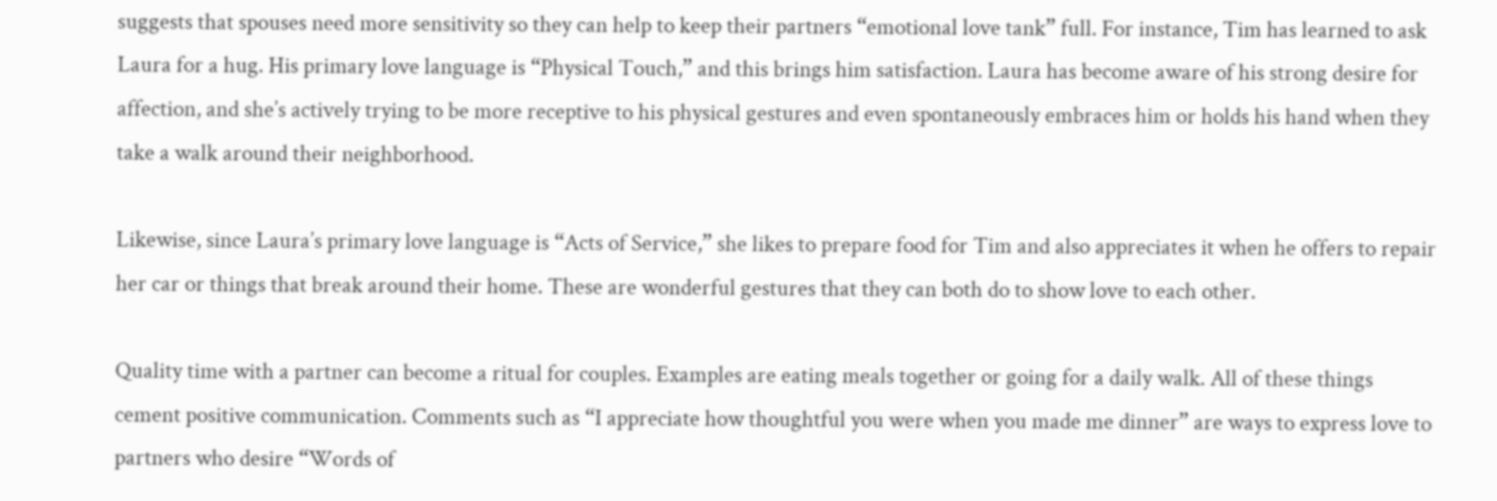suggests that spouses need more sensitivity so they can help to keep their partners “emotional love tank” full. For instance, Tim has learned to ask Laura for a hug. His primary love language is “Physical Touch,” and this brings him satisfaction. Laura has become aware of his strong desire for affection, and she’s actively trying to be more receptive to his physical gestures and even spontaneously embraces him or holds his hand when they take a walk around their neighborhood.

Likewise, since Laura’s primary love language is “Acts of Service,” she likes to prepare food for Tim and also appreciates it when he offers to repair her car or things that break around their home. These are wonderful gestures that they can both do to show love to each other.

Quality time with a partner can become a ritual for couples. Examples are eating meals together or going for a daily walk. All of these things cement positive communication. Comments such as “I appreciate how thoughtful you were when you made me dinner” are ways to express love to partners who desire “Words of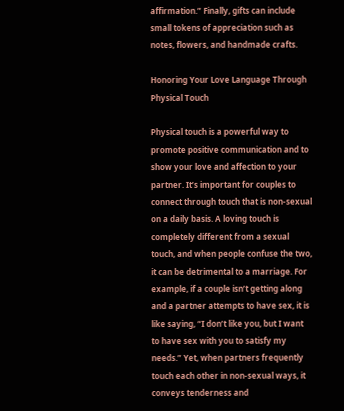affirmation.” Finally, gifts can include small tokens of appreciation such as notes, flowers, and handmade crafts.

Honoring Your Love Language Through Physical Touch

Physical touch is a powerful way to promote positive communication and to show your love and affection to your partner. It’s important for couples to connect through touch that is non-sexual on a daily basis. A loving touch is completely different from a sexual touch, and when people confuse the two, it can be detrimental to a marriage. For example, if a couple isn’t getting along and a partner attempts to have sex, it is like saying, “I don’t like you, but I want to have sex with you to satisfy my needs.” Yet, when partners frequently touch each other in non-sexual ways, it conveys tenderness and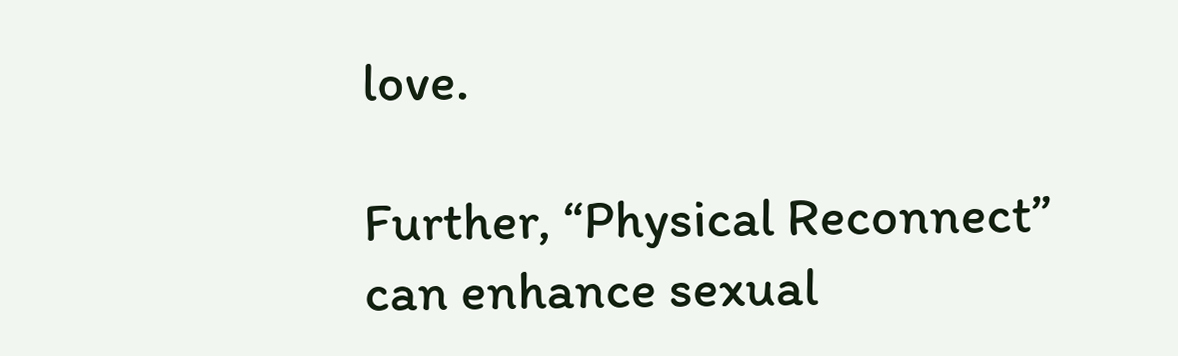love.

Further, “Physical Reconnect” can enhance sexual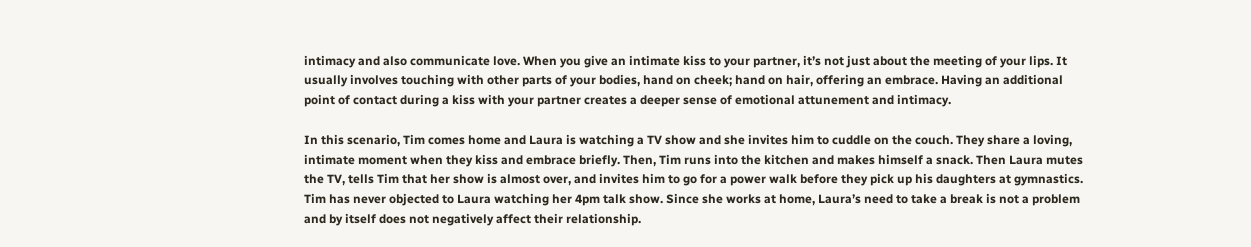intimacy and also communicate love. When you give an intimate kiss to your partner, it’s not just about the meeting of your lips. It usually involves touching with other parts of your bodies, hand on cheek; hand on hair, offering an embrace. Having an additional point of contact during a kiss with your partner creates a deeper sense of emotional attunement and intimacy.

In this scenario, Tim comes home and Laura is watching a TV show and she invites him to cuddle on the couch. They share a loving, intimate moment when they kiss and embrace briefly. Then, Tim runs into the kitchen and makes himself a snack. Then Laura mutes the TV, tells Tim that her show is almost over, and invites him to go for a power walk before they pick up his daughters at gymnastics. Tim has never objected to Laura watching her 4pm talk show. Since she works at home, Laura’s need to take a break is not a problem and by itself does not negatively affect their relationship.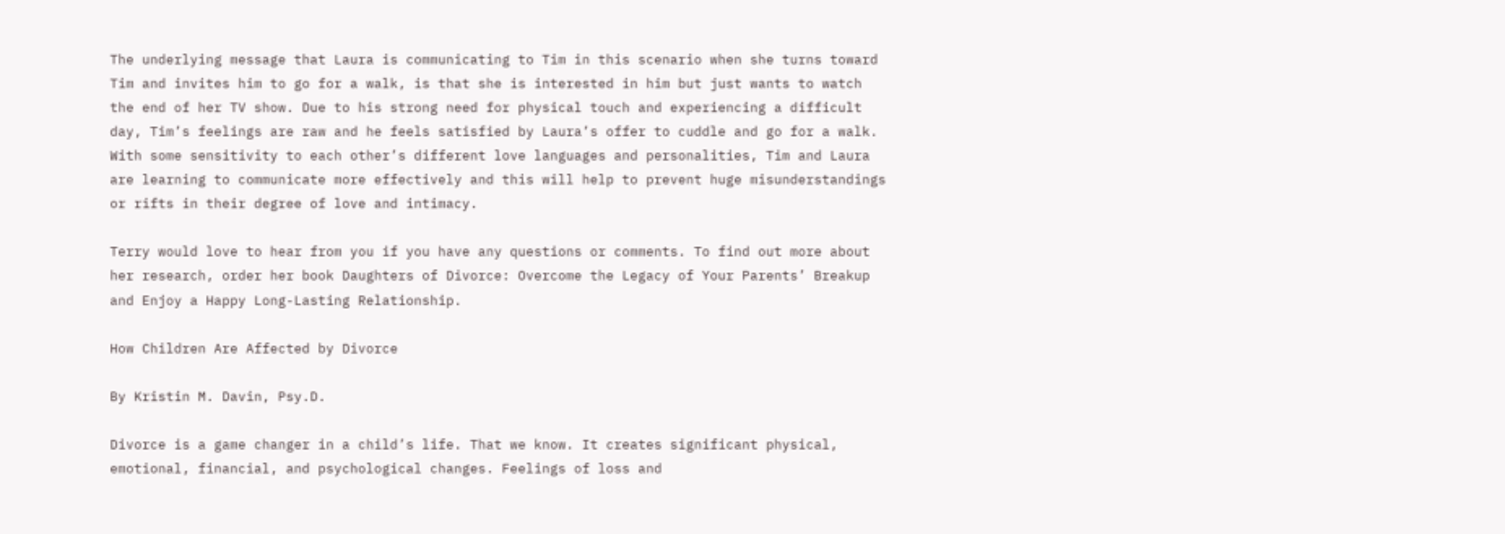The underlying message that Laura is communicating to Tim in this scenario when she turns toward Tim and invites him to go for a walk, is that she is interested in him but just wants to watch the end of her TV show. Due to his strong need for physical touch and experiencing a difficult day, Tim’s feelings are raw and he feels satisfied by Laura’s offer to cuddle and go for a walk. With some sensitivity to each other’s different love languages and personalities, Tim and Laura are learning to communicate more effectively and this will help to prevent huge misunderstandings or rifts in their degree of love and intimacy.

Terry would love to hear from you if you have any questions or comments. To find out more about her research, order her book Daughters of Divorce: Overcome the Legacy of Your Parents’ Breakup and Enjoy a Happy Long-Lasting Relationship.

How Children Are Affected by Divorce

By Kristin M. Davin, Psy.D.

Divorce is a game changer in a child’s life. That we know. It creates significant physical, emotional, financial, and psychological changes. Feelings of loss and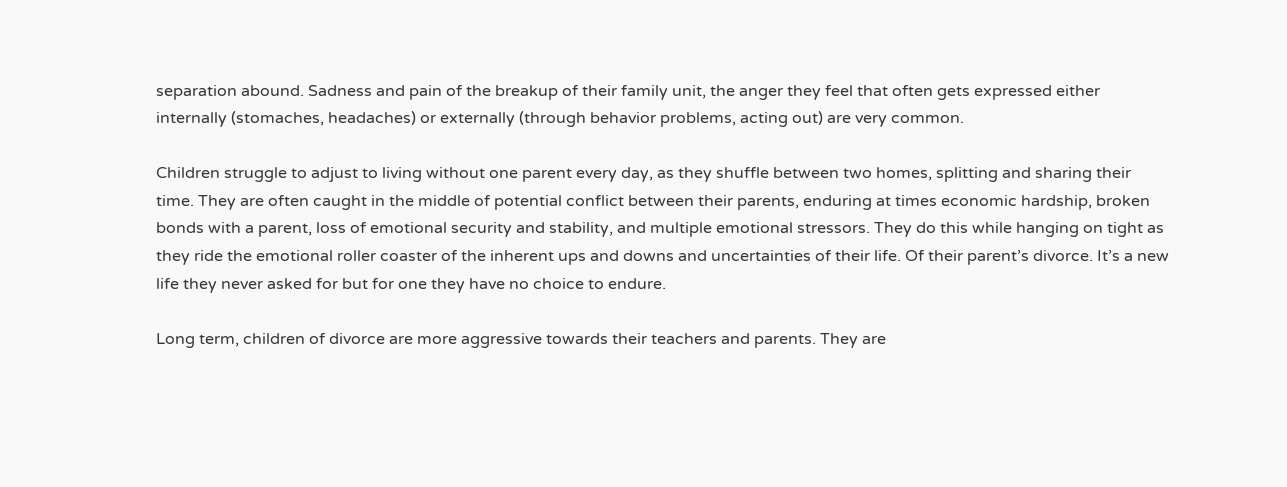separation abound. Sadness and pain of the breakup of their family unit, the anger they feel that often gets expressed either internally (stomaches, headaches) or externally (through behavior problems, acting out) are very common.

Children struggle to adjust to living without one parent every day, as they shuffle between two homes, splitting and sharing their time. They are often caught in the middle of potential conflict between their parents, enduring at times economic hardship, broken bonds with a parent, loss of emotional security and stability, and multiple emotional stressors. They do this while hanging on tight as they ride the emotional roller coaster of the inherent ups and downs and uncertainties of their life. Of their parent’s divorce. It’s a new life they never asked for but for one they have no choice to endure.

Long term, children of divorce are more aggressive towards their teachers and parents. They are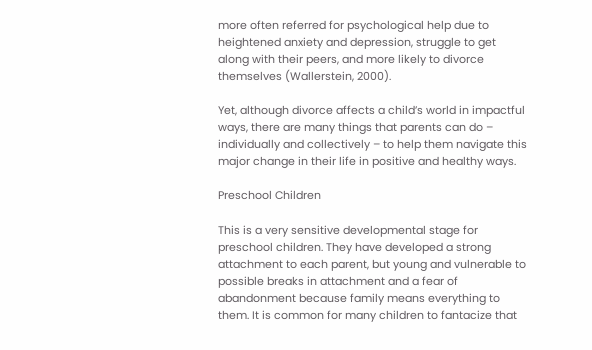more often referred for psychological help due to heightened anxiety and depression, struggle to get along with their peers, and more likely to divorce themselves (Wallerstein, 2000).

Yet, although divorce affects a child’s world in impactful ways, there are many things that parents can do – individually and collectively – to help them navigate this major change in their life in positive and healthy ways.

Preschool Children

This is a very sensitive developmental stage for preschool children. They have developed a strong attachment to each parent, but young and vulnerable to possible breaks in attachment and a fear of abandonment because family means everything to them. It is common for many children to fantacize that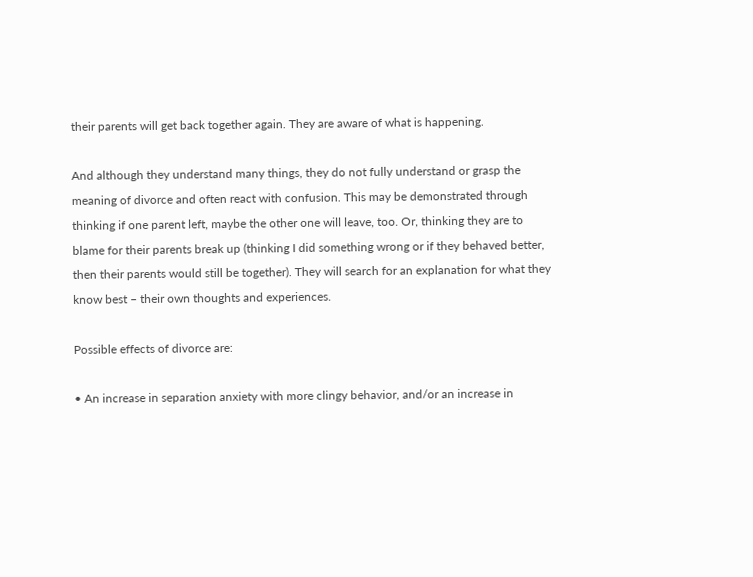their parents will get back together again. They are aware of what is happening.

And although they understand many things, they do not fully understand or grasp the meaning of divorce and often react with confusion. This may be demonstrated through thinking if one parent left, maybe the other one will leave, too. Or, thinking they are to blame for their parents break up (thinking I did something wrong or if they behaved better, then their parents would still be together). They will search for an explanation for what they know best – their own thoughts and experiences.

Possible effects of divorce are:

• An increase in separation anxiety with more clingy behavior, and/or an increase in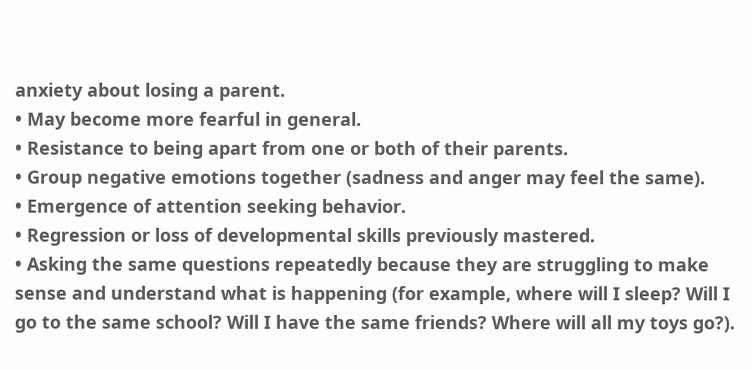anxiety about losing a parent.
• May become more fearful in general.
• Resistance to being apart from one or both of their parents.
• Group negative emotions together (sadness and anger may feel the same).
• Emergence of attention seeking behavior.
• Regression or loss of developmental skills previously mastered.
• Asking the same questions repeatedly because they are struggling to make sense and understand what is happening (for example, where will I sleep? Will I go to the same school? Will I have the same friends? Where will all my toys go?).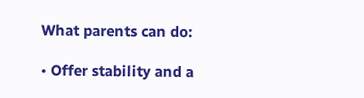What parents can do:

• Offer stability and a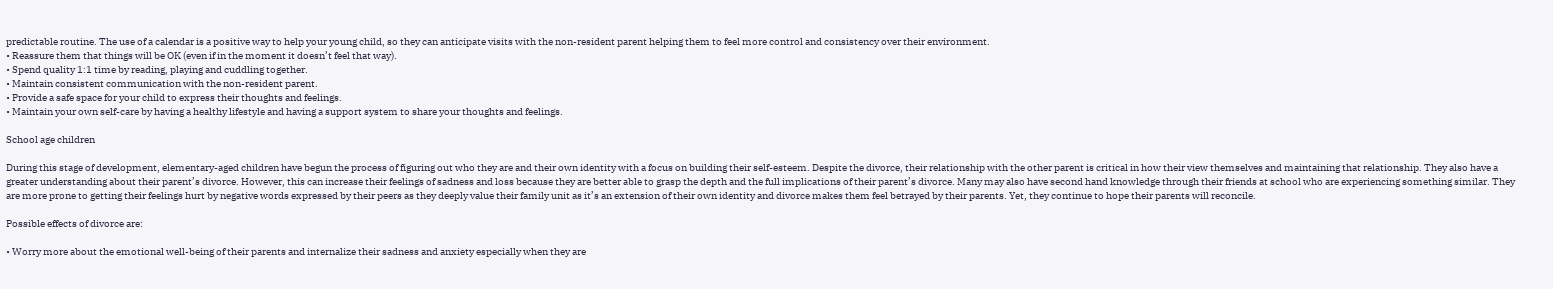predictable routine. The use of a calendar is a positive way to help your young child, so they can anticipate visits with the non-resident parent helping them to feel more control and consistency over their environment.
• Reassure them that things will be OK (even if in the moment it doesn’t feel that way).
• Spend quality 1:1 time by reading, playing and cuddling together.
• Maintain consistent communication with the non-resident parent.
• Provide a safe space for your child to express their thoughts and feelings.
• Maintain your own self-care by having a healthy lifestyle and having a support system to share your thoughts and feelings.

School age children

During this stage of development, elementary-aged children have begun the process of figuring out who they are and their own identity with a focus on building their self-esteem. Despite the divorce, their relationship with the other parent is critical in how their view themselves and maintaining that relationship. They also have a greater understanding about their parent’s divorce. However, this can increase their feelings of sadness and loss because they are better able to grasp the depth and the full implications of their parent’s divorce. Many may also have second hand knowledge through their friends at school who are experiencing something similar. They are more prone to getting their feelings hurt by negative words expressed by their peers as they deeply value their family unit as it’s an extension of their own identity and divorce makes them feel betrayed by their parents. Yet, they continue to hope their parents will reconcile.

Possible effects of divorce are:

• Worry more about the emotional well-being of their parents and internalize their sadness and anxiety especially when they are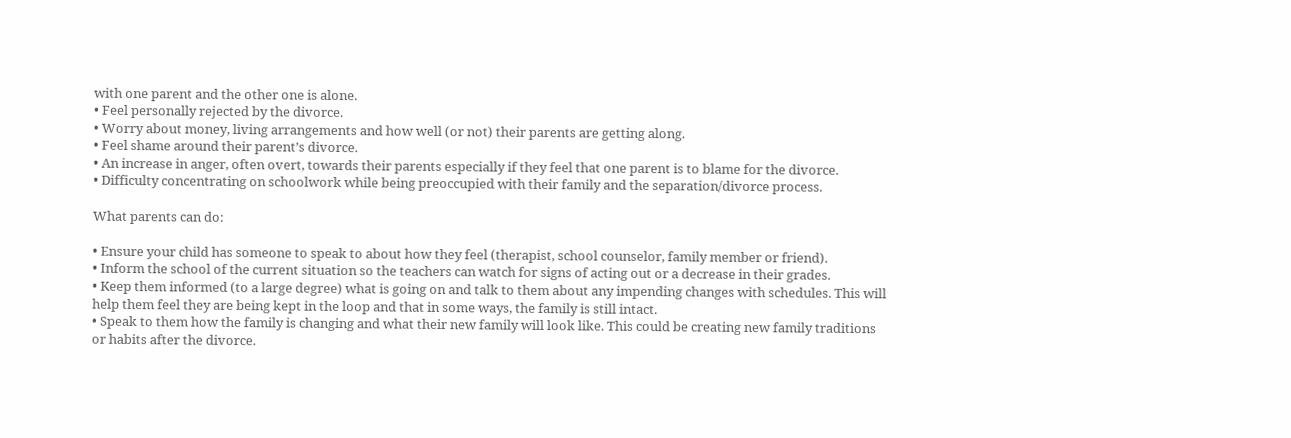with one parent and the other one is alone.
• Feel personally rejected by the divorce.
• Worry about money, living arrangements and how well (or not) their parents are getting along.
• Feel shame around their parent’s divorce.
• An increase in anger, often overt, towards their parents especially if they feel that one parent is to blame for the divorce.
• Difficulty concentrating on schoolwork while being preoccupied with their family and the separation/divorce process.

What parents can do:

• Ensure your child has someone to speak to about how they feel (therapist, school counselor, family member or friend).
• Inform the school of the current situation so the teachers can watch for signs of acting out or a decrease in their grades.
• Keep them informed (to a large degree) what is going on and talk to them about any impending changes with schedules. This will help them feel they are being kept in the loop and that in some ways, the family is still intact.
• Speak to them how the family is changing and what their new family will look like. This could be creating new family traditions or habits after the divorce.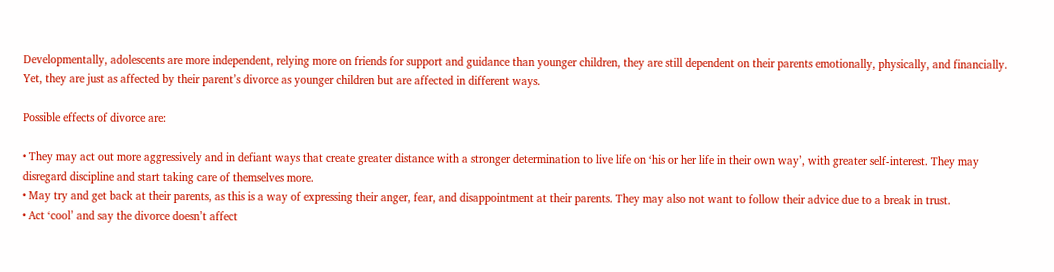Developmentally, adolescents are more independent, relying more on friends for support and guidance than younger children, they are still dependent on their parents emotionally, physically, and financially. Yet, they are just as affected by their parent’s divorce as younger children but are affected in different ways.

Possible effects of divorce are:

• They may act out more aggressively and in defiant ways that create greater distance with a stronger determination to live life on ‘his or her life in their own way’, with greater self-interest. They may disregard discipline and start taking care of themselves more.
• May try and get back at their parents, as this is a way of expressing their anger, fear, and disappointment at their parents. They may also not want to follow their advice due to a break in trust.
• Act ‘cool’ and say the divorce doesn’t affect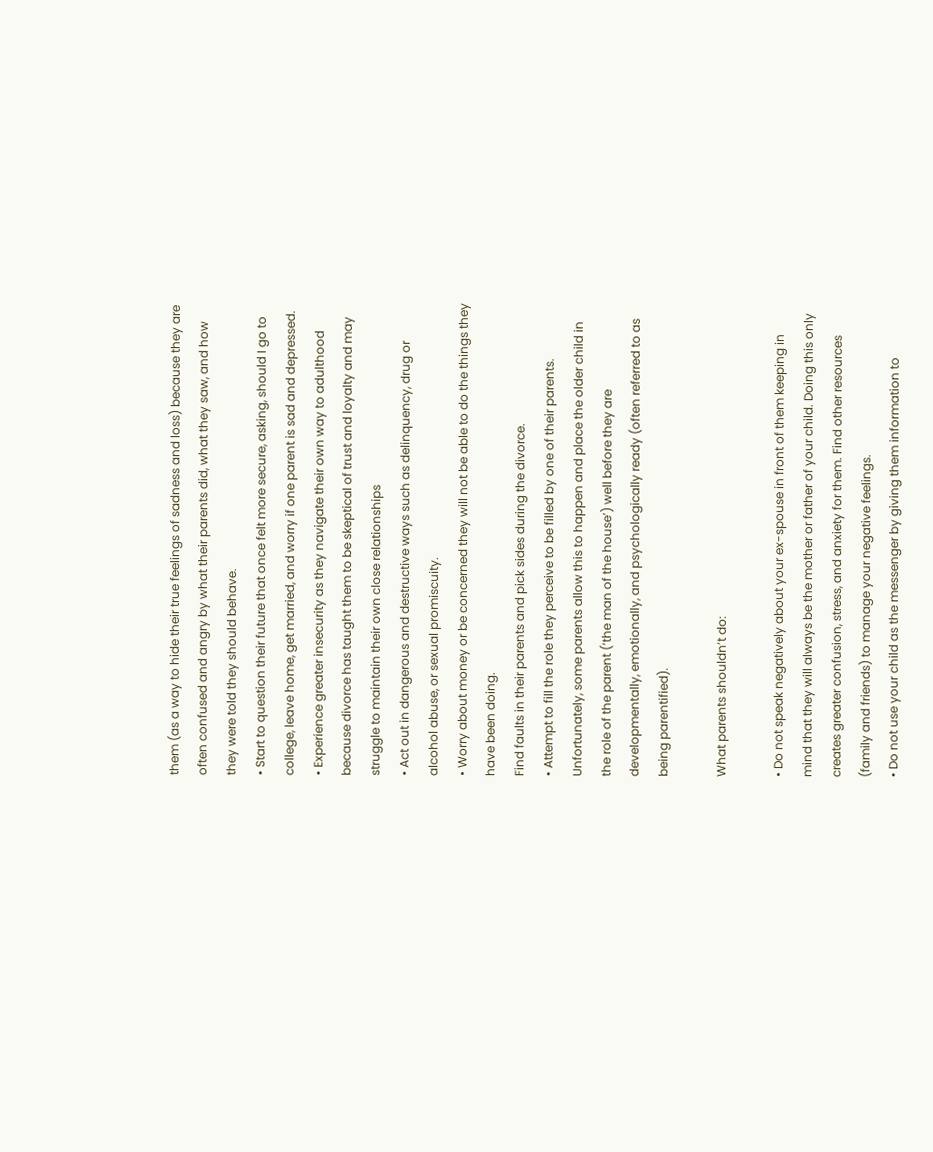them (as a way to hide their true feelings of sadness and loss) because they are often confused and angry by what their parents did, what they saw, and how they were told they should behave.
• Start to question their future that once felt more secure, asking, should I go to college, leave home, get married, and worry if one parent is sad and depressed.
• Experience greater insecurity as they navigate their own way to adulthood because divorce has taught them to be skeptical of trust and loyalty and may struggle to maintain their own close relationships
• Act out in dangerous and destructive ways such as delinquency, drug or alcohol abuse, or sexual promiscuity.
• Worry about money or be concerned they will not be able to do the things they have been doing.
Find faults in their parents and pick sides during the divorce.
• Attempt to fill the role they perceive to be filled by one of their parents. Unfortunately, some parents allow this to happen and place the older child in the role of the parent (‘the man of the house’) well before they are developmentally, emotionally, and psychologically ready (often referred to as being parentified).

What parents shouldn’t do:

• Do not speak negatively about your ex-spouse in front of them keeping in mind that they will always be the mother or father of your child. Doing this only creates greater confusion, stress, and anxiety for them. Find other resources (family and friends) to manage your negative feelings.
• Do not use your child as the messenger by giving them information to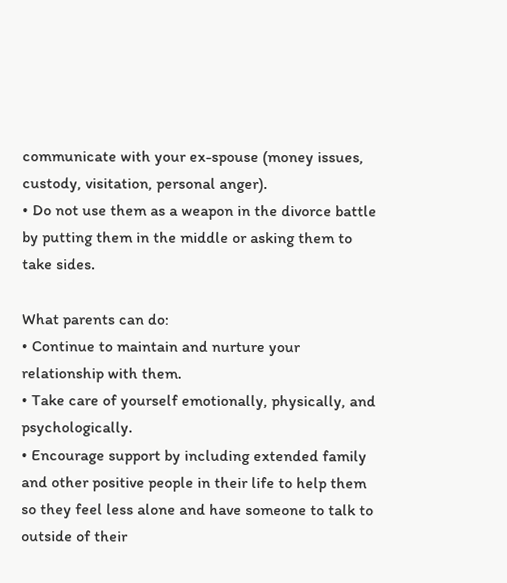communicate with your ex-spouse (money issues, custody, visitation, personal anger).
• Do not use them as a weapon in the divorce battle by putting them in the middle or asking them to take sides.

What parents can do:
• Continue to maintain and nurture your relationship with them.
• Take care of yourself emotionally, physically, and psychologically.
• Encourage support by including extended family and other positive people in their life to help them so they feel less alone and have someone to talk to outside of their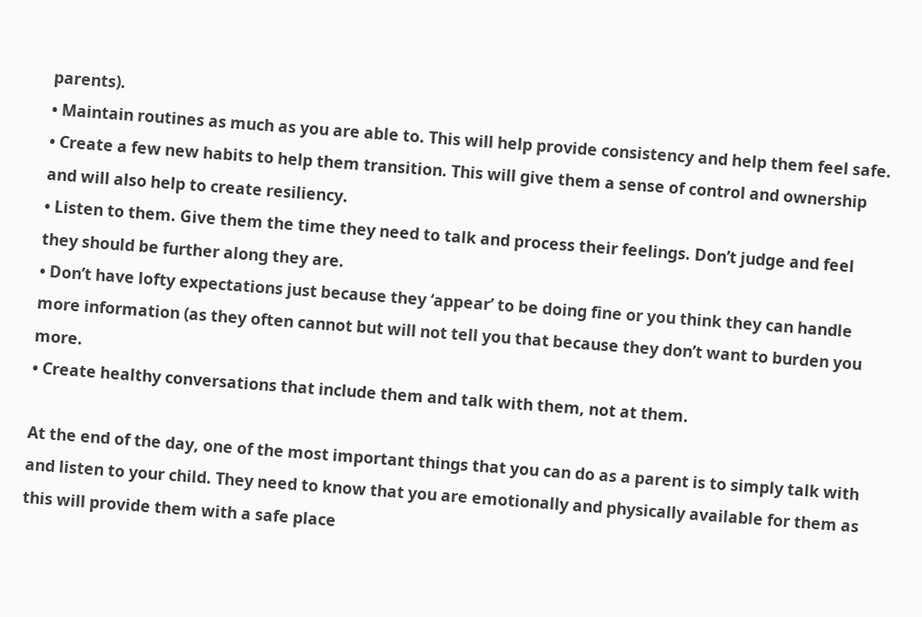parents).
• Maintain routines as much as you are able to. This will help provide consistency and help them feel safe.
• Create a few new habits to help them transition. This will give them a sense of control and ownership and will also help to create resiliency.
• Listen to them. Give them the time they need to talk and process their feelings. Don’t judge and feel they should be further along they are.
• Don’t have lofty expectations just because they ‘appear’ to be doing fine or you think they can handle more information (as they often cannot but will not tell you that because they don’t want to burden you more.
• Create healthy conversations that include them and talk with them, not at them.

At the end of the day, one of the most important things that you can do as a parent is to simply talk with and listen to your child. They need to know that you are emotionally and physically available for them as this will provide them with a safe place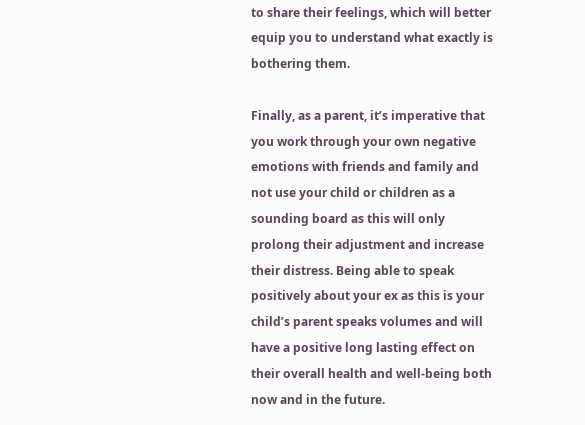to share their feelings, which will better equip you to understand what exactly is bothering them.

Finally, as a parent, it’s imperative that you work through your own negative emotions with friends and family and not use your child or children as a sounding board as this will only prolong their adjustment and increase their distress. Being able to speak positively about your ex as this is your child’s parent speaks volumes and will have a positive long lasting effect on their overall health and well-being both now and in the future.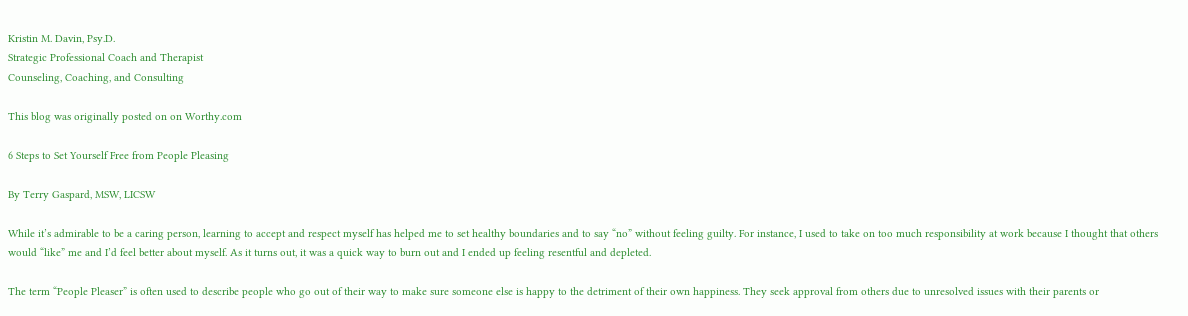Kristin M. Davin, Psy.D.
Strategic Professional Coach and Therapist
Counseling, Coaching, and Consulting

This blog was originally posted on on Worthy.com

6 Steps to Set Yourself Free from People Pleasing

By Terry Gaspard, MSW, LICSW

While it’s admirable to be a caring person, learning to accept and respect myself has helped me to set healthy boundaries and to say “no” without feeling guilty. For instance, I used to take on too much responsibility at work because I thought that others would “like” me and I’d feel better about myself. As it turns out, it was a quick way to burn out and I ended up feeling resentful and depleted.

The term “People Pleaser” is often used to describe people who go out of their way to make sure someone else is happy to the detriment of their own happiness. They seek approval from others due to unresolved issues with their parents or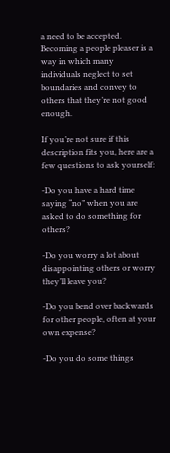a need to be accepted. Becoming a people pleaser is a way in which many individuals neglect to set boundaries and convey to others that they’re not good enough.

If you’re not sure if this description fits you, here are a few questions to ask yourself:

-Do you have a hard time saying “no” when you are asked to do something for others?

-Do you worry a lot about disappointing others or worry they’ll leave you?

-Do you bend over backwards for other people, often at your own expense?

-Do you do some things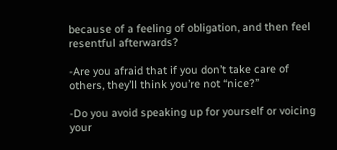because of a feeling of obligation, and then feel resentful afterwards?

-Are you afraid that if you don’t take care of others, they’ll think you’re not “nice?”

-Do you avoid speaking up for yourself or voicing your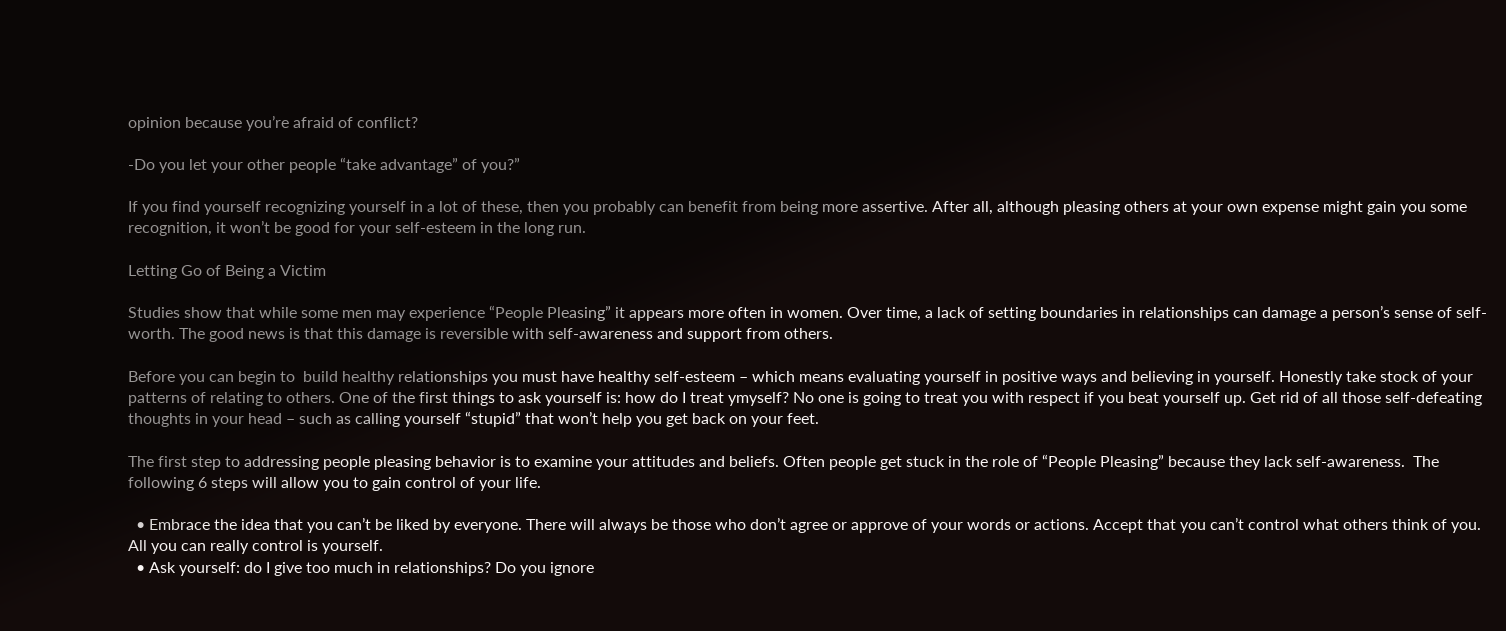opinion because you’re afraid of conflict?

-Do you let your other people “take advantage” of you?”

If you find yourself recognizing yourself in a lot of these, then you probably can benefit from being more assertive. After all, although pleasing others at your own expense might gain you some recognition, it won’t be good for your self-esteem in the long run.

Letting Go of Being a Victim

Studies show that while some men may experience “People Pleasing” it appears more often in women. Over time, a lack of setting boundaries in relationships can damage a person’s sense of self-worth. The good news is that this damage is reversible with self-awareness and support from others.

Before you can begin to  build healthy relationships you must have healthy self-esteem – which means evaluating yourself in positive ways and believing in yourself. Honestly take stock of your patterns of relating to others. One of the first things to ask yourself is: how do I treat ymyself? No one is going to treat you with respect if you beat yourself up. Get rid of all those self-defeating thoughts in your head – such as calling yourself “stupid” that won’t help you get back on your feet.

The first step to addressing people pleasing behavior is to examine your attitudes and beliefs. Often people get stuck in the role of “People Pleasing” because they lack self-awareness.  The following 6 steps will allow you to gain control of your life.

  • Embrace the idea that you can’t be liked by everyone. There will always be those who don’t agree or approve of your words or actions. Accept that you can’t control what others think of you. All you can really control is yourself.
  • Ask yourself: do I give too much in relationships? Do you ignore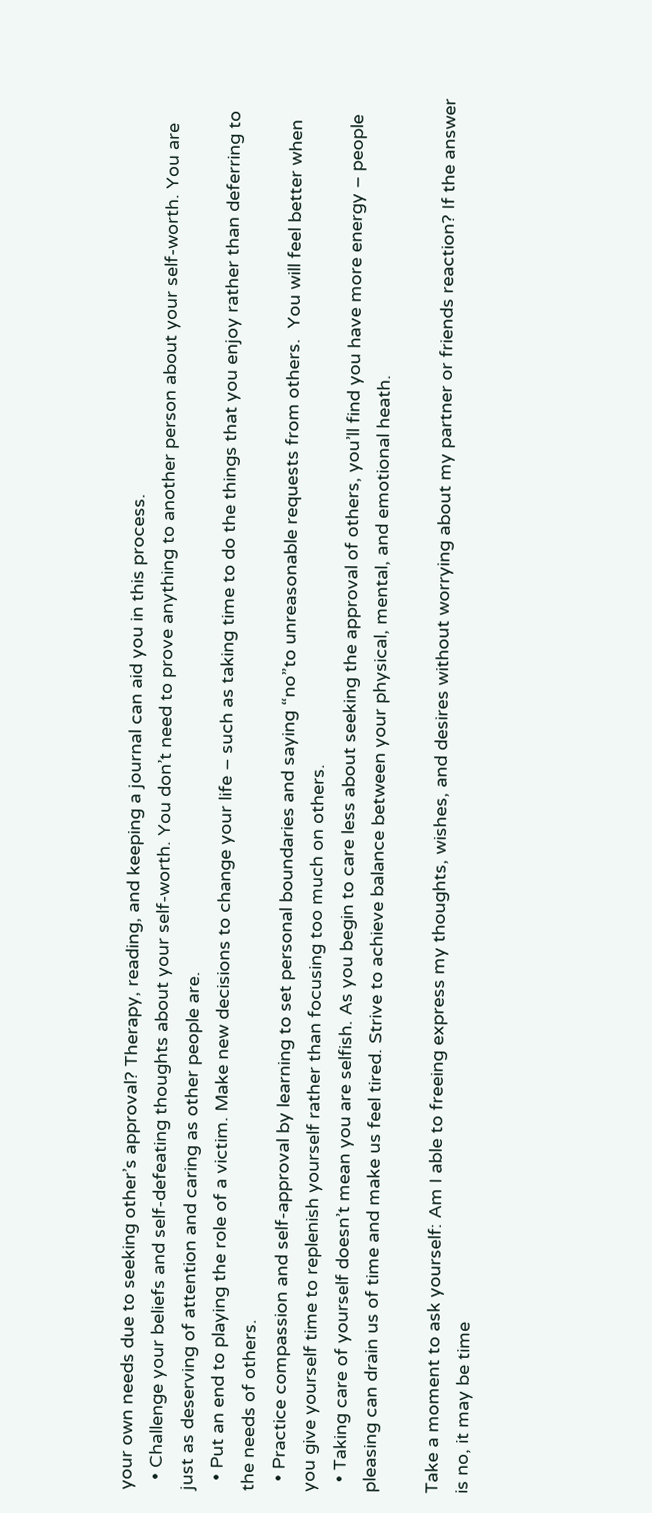your own needs due to seeking other’s approval? Therapy, reading, and keeping a journal can aid you in this process.
  • Challenge your beliefs and self-defeating thoughts about your self-worth. You don’t need to prove anything to another person about your self-worth. You are just as deserving of attention and caring as other people are.
  • Put an end to playing the role of a victim. Make new decisions to change your life – such as taking time to do the things that you enjoy rather than deferring to the needs of others.
  • Practice compassion and self-approval by learning to set personal boundaries and saying “no”to unreasonable requests from others.  You will feel better when you give yourself time to replenish yourself rather than focusing too much on others.
  • Taking care of yourself doesn’t mean you are selfish. As you begin to care less about seeking the approval of others, you’ll find you have more energy – people pleasing can drain us of time and make us feel tired. Strive to achieve balance between your physical, mental, and emotional heath.

Take a moment to ask yourself: Am I able to freeing express my thoughts, wishes, and desires without worrying about my partner or friends reaction? If the answer is no, it may be time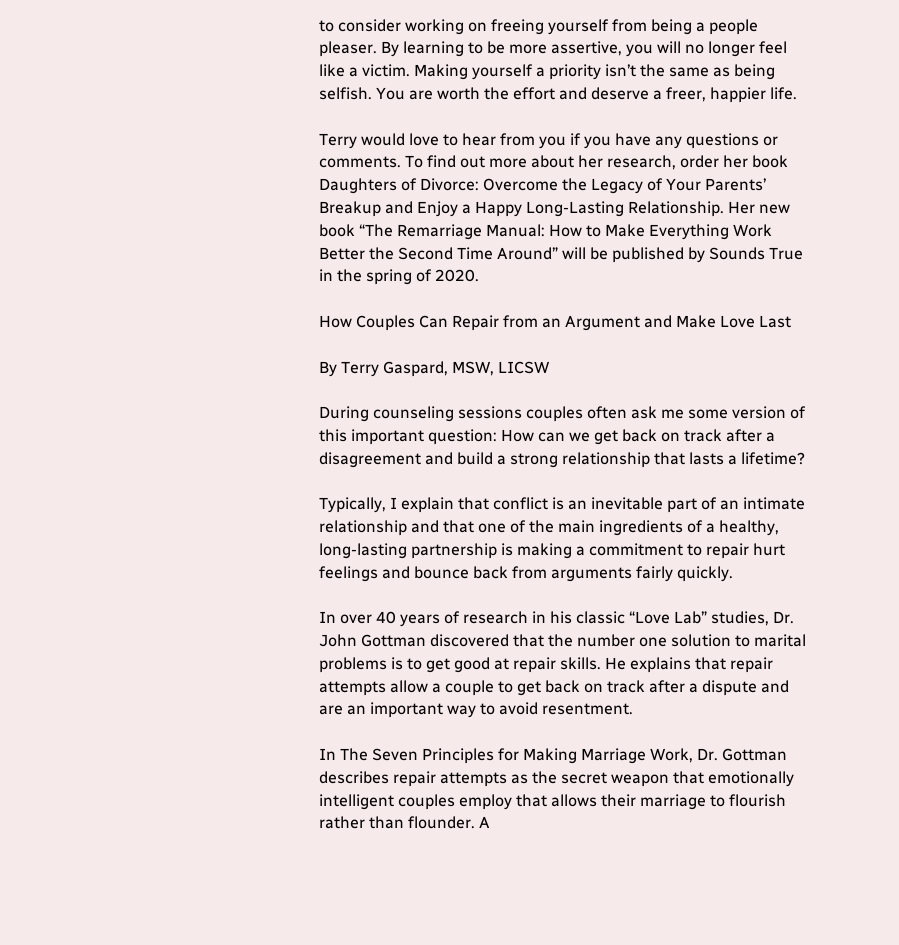to consider working on freeing yourself from being a people pleaser. By learning to be more assertive, you will no longer feel like a victim. Making yourself a priority isn’t the same as being selfish. You are worth the effort and deserve a freer, happier life.

Terry would love to hear from you if you have any questions or comments. To find out more about her research, order her book Daughters of Divorce: Overcome the Legacy of Your Parents’ Breakup and Enjoy a Happy Long-Lasting Relationship. Her new book “The Remarriage Manual: How to Make Everything Work Better the Second Time Around” will be published by Sounds True in the spring of 2020.

How Couples Can Repair from an Argument and Make Love Last

By Terry Gaspard, MSW, LICSW

During counseling sessions couples often ask me some version of this important question: How can we get back on track after a disagreement and build a strong relationship that lasts a lifetime?

Typically, I explain that conflict is an inevitable part of an intimate relationship and that one of the main ingredients of a healthy, long-lasting partnership is making a commitment to repair hurt feelings and bounce back from arguments fairly quickly.

In over 40 years of research in his classic “Love Lab” studies, Dr. John Gottman discovered that the number one solution to marital problems is to get good at repair skills. He explains that repair attempts allow a couple to get back on track after a dispute and are an important way to avoid resentment.

In The Seven Principles for Making Marriage Work, Dr. Gottman describes repair attempts as the secret weapon that emotionally intelligent couples employ that allows their marriage to flourish rather than flounder. A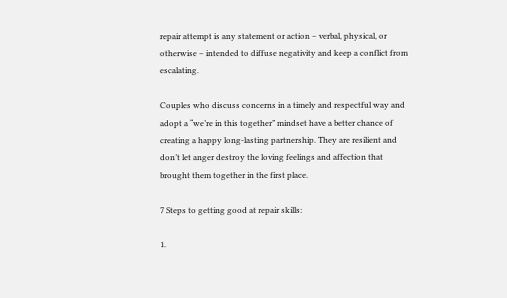repair attempt is any statement or action – verbal, physical, or otherwise – intended to diffuse negativity and keep a conflict from escalating.

Couples who discuss concerns in a timely and respectful way and adopt a “we’re in this together” mindset have a better chance of creating a happy long-lasting partnership. They are resilient and don’t let anger destroy the loving feelings and affection that brought them together in the first place.

7 Steps to getting good at repair skills:

1.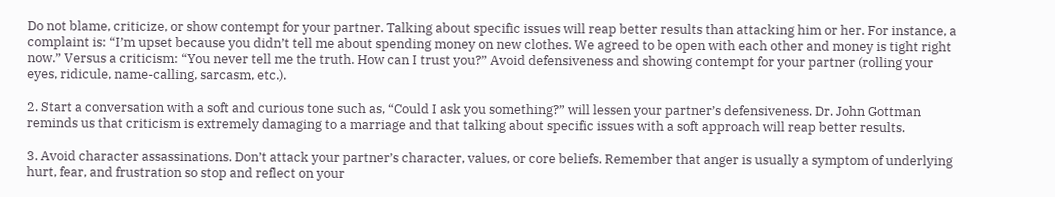Do not blame, criticize, or show contempt for your partner. Talking about specific issues will reap better results than attacking him or her. For instance, a complaint is: “I’m upset because you didn’t tell me about spending money on new clothes. We agreed to be open with each other and money is tight right now.” Versus a criticism: “You never tell me the truth. How can I trust you?” Avoid defensiveness and showing contempt for your partner (rolling your eyes, ridicule, name-calling, sarcasm, etc.).

2. Start a conversation with a soft and curious tone such as, “Could I ask you something?” will lessen your partner’s defensiveness. Dr. John Gottman reminds us that criticism is extremely damaging to a marriage and that talking about specific issues with a soft approach will reap better results.

3. Avoid character assassinations. Don’t attack your partner’s character, values, or core beliefs. Remember that anger is usually a symptom of underlying hurt, fear, and frustration so stop and reflect on your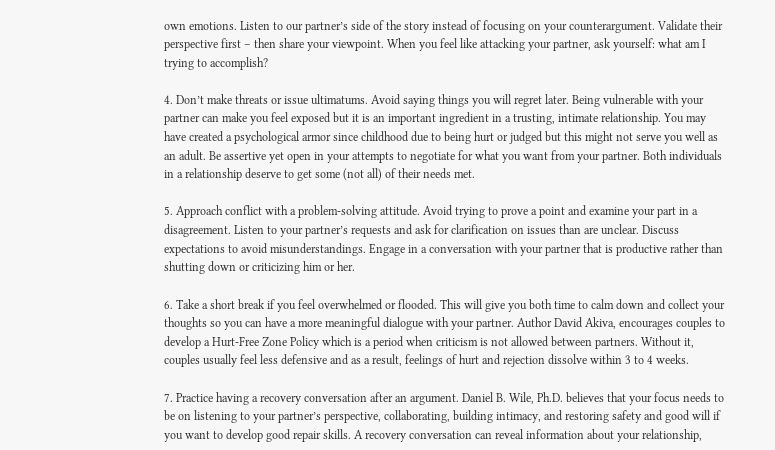own emotions. Listen to our partner’s side of the story instead of focusing on your counterargument. Validate their perspective first – then share your viewpoint. When you feel like attacking your partner, ask yourself: what am I trying to accomplish?

4. Don’t make threats or issue ultimatums. Avoid saying things you will regret later. Being vulnerable with your partner can make you feel exposed but it is an important ingredient in a trusting, intimate relationship. You may have created a psychological armor since childhood due to being hurt or judged but this might not serve you well as an adult. Be assertive yet open in your attempts to negotiate for what you want from your partner. Both individuals in a relationship deserve to get some (not all) of their needs met.

5. Approach conflict with a problem-solving attitude. Avoid trying to prove a point and examine your part in a disagreement. Listen to your partner’s requests and ask for clarification on issues than are unclear. Discuss expectations to avoid misunderstandings. Engage in a conversation with your partner that is productive rather than shutting down or criticizing him or her.

6. Take a short break if you feel overwhelmed or flooded. This will give you both time to calm down and collect your thoughts so you can have a more meaningful dialogue with your partner. Author David Akiva, encourages couples to develop a Hurt-Free Zone Policy which is a period when criticism is not allowed between partners. Without it, couples usually feel less defensive and as a result, feelings of hurt and rejection dissolve within 3 to 4 weeks.

7. Practice having a recovery conversation after an argument. Daniel B. Wile, Ph.D. believes that your focus needs to be on listening to your partner’s perspective, collaborating, building intimacy, and restoring safety and good will if you want to develop good repair skills. A recovery conversation can reveal information about your relationship,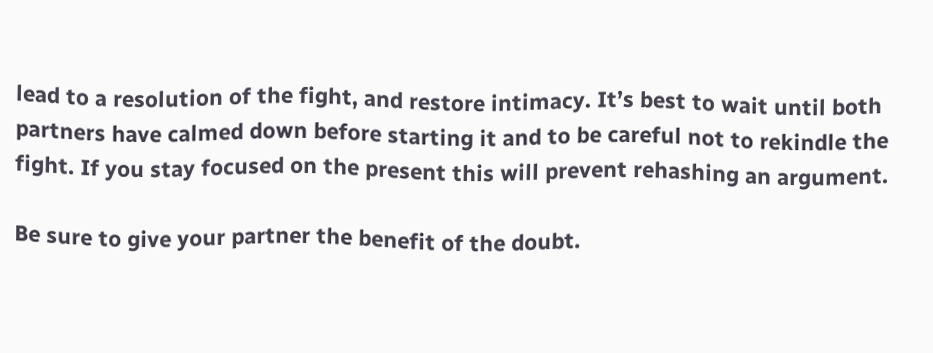lead to a resolution of the fight, and restore intimacy. It’s best to wait until both partners have calmed down before starting it and to be careful not to rekindle the fight. If you stay focused on the present this will prevent rehashing an argument.

Be sure to give your partner the benefit of the doubt.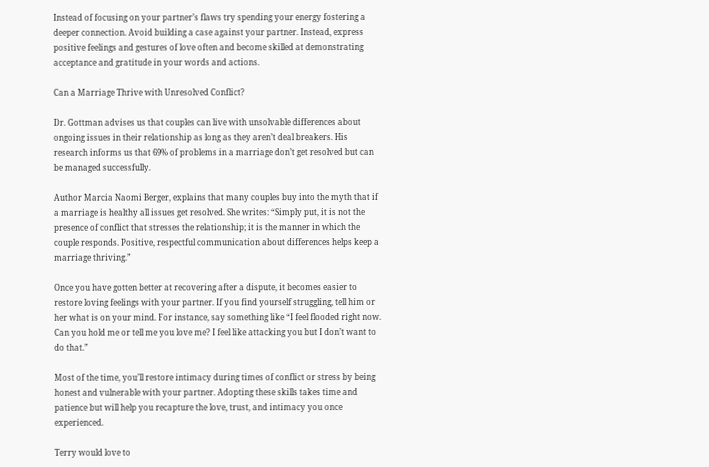Instead of focusing on your partner’s flaws try spending your energy fostering a deeper connection. Avoid building a case against your partner. Instead, express positive feelings and gestures of love often and become skilled at demonstrating acceptance and gratitude in your words and actions.

Can a Marriage Thrive with Unresolved Conflict?

Dr. Gottman advises us that couples can live with unsolvable differences about ongoing issues in their relationship as long as they aren’t deal breakers. His research informs us that 69% of problems in a marriage don’t get resolved but can be managed successfully.

Author Marcia Naomi Berger, explains that many couples buy into the myth that if a marriage is healthy all issues get resolved. She writes: “Simply put, it is not the presence of conflict that stresses the relationship; it is the manner in which the couple responds. Positive, respectful communication about differences helps keep a marriage thriving.”

Once you have gotten better at recovering after a dispute, it becomes easier to restore loving feelings with your partner. If you find yourself struggling, tell him or her what is on your mind. For instance, say something like “I feel flooded right now. Can you hold me or tell me you love me? I feel like attacking you but I don’t want to do that.”

Most of the time, you’ll restore intimacy during times of conflict or stress by being honest and vulnerable with your partner. Adopting these skills takes time and patience but will help you recapture the love, trust, and intimacy you once experienced.

Terry would love to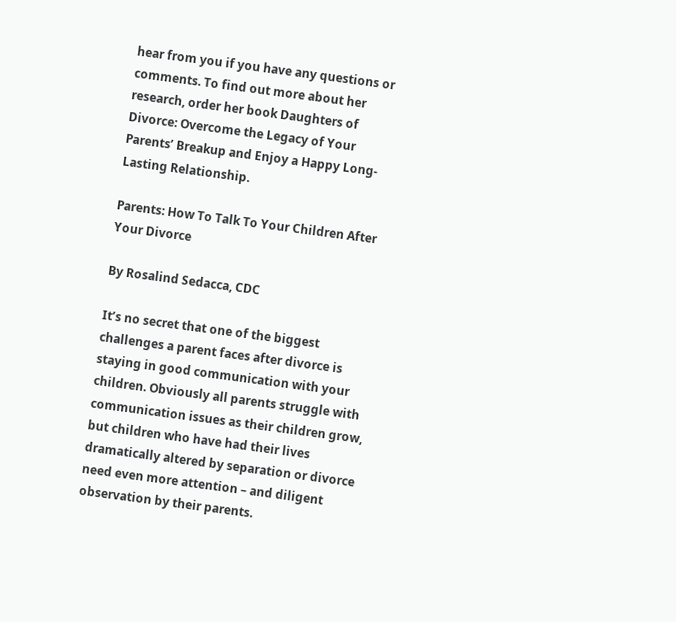hear from you if you have any questions or comments. To find out more about her research, order her book Daughters of Divorce: Overcome the Legacy of Your Parents’ Breakup and Enjoy a Happy Long-Lasting Relationship.

Parents: How To Talk To Your Children After Your Divorce

By Rosalind Sedacca, CDC

It’s no secret that one of the biggest challenges a parent faces after divorce is staying in good communication with your children. Obviously all parents struggle with communication issues as their children grow, but children who have had their lives dramatically altered by separation or divorce need even more attention – and diligent observation by their parents.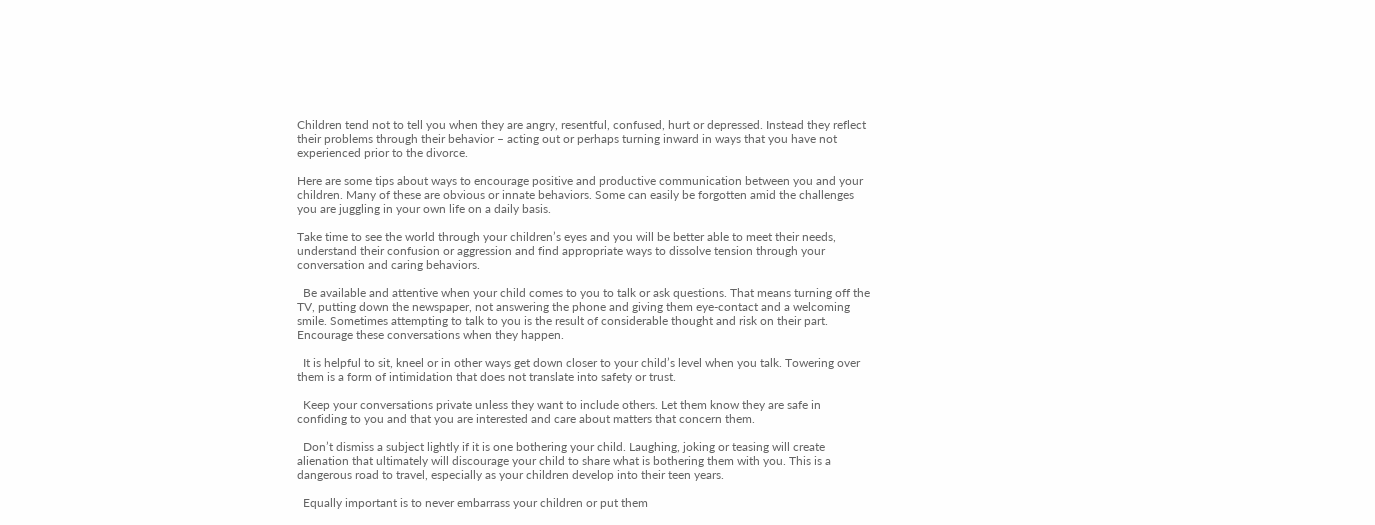Children tend not to tell you when they are angry, resentful, confused, hurt or depressed. Instead they reflect their problems through their behavior – acting out or perhaps turning inward in ways that you have not experienced prior to the divorce.

Here are some tips about ways to encourage positive and productive communication between you and your children. Many of these are obvious or innate behaviors. Some can easily be forgotten amid the challenges you are juggling in your own life on a daily basis.

Take time to see the world through your children’s eyes and you will be better able to meet their needs, understand their confusion or aggression and find appropriate ways to dissolve tension through your conversation and caring behaviors.

  Be available and attentive when your child comes to you to talk or ask questions. That means turning off the TV, putting down the newspaper, not answering the phone and giving them eye-contact and a welcoming smile. Sometimes attempting to talk to you is the result of considerable thought and risk on their part. Encourage these conversations when they happen.

  It is helpful to sit, kneel or in other ways get down closer to your child’s level when you talk. Towering over them is a form of intimidation that does not translate into safety or trust.

  Keep your conversations private unless they want to include others. Let them know they are safe in confiding to you and that you are interested and care about matters that concern them.

  Don’t dismiss a subject lightly if it is one bothering your child. Laughing, joking or teasing will create alienation that ultimately will discourage your child to share what is bothering them with you. This is a dangerous road to travel, especially as your children develop into their teen years.

  Equally important is to never embarrass your children or put them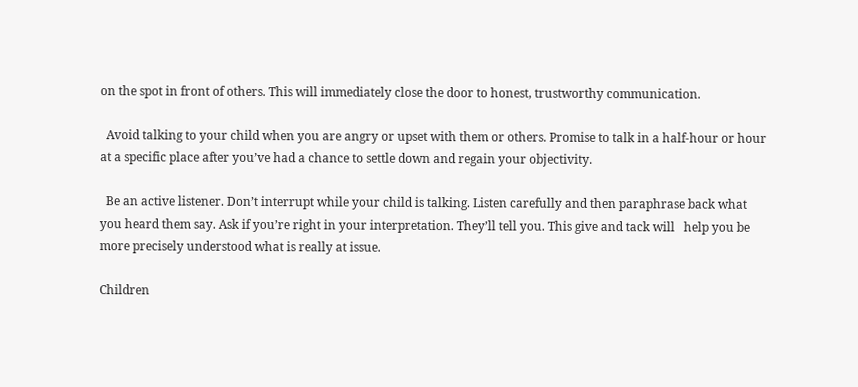on the spot in front of others. This will immediately close the door to honest, trustworthy communication.

  Avoid talking to your child when you are angry or upset with them or others. Promise to talk in a half-hour or hour at a specific place after you’ve had a chance to settle down and regain your objectivity.

  Be an active listener. Don’t interrupt while your child is talking. Listen carefully and then paraphrase back what you heard them say. Ask if you’re right in your interpretation. They’ll tell you. This give and tack will   help you be more precisely understood what is really at issue.

Children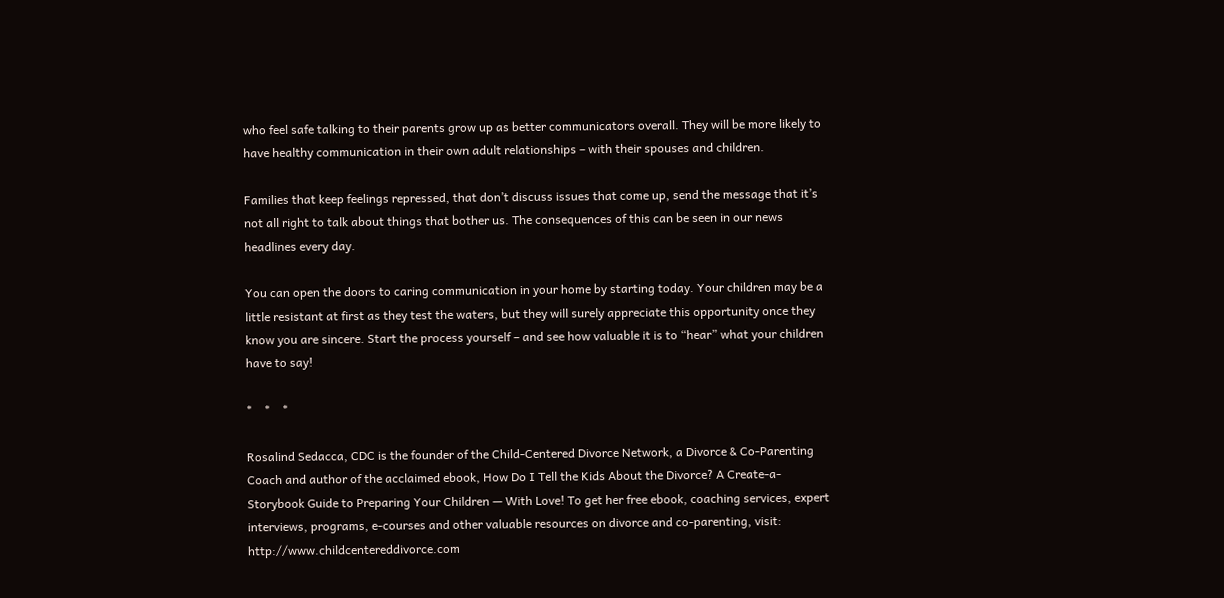who feel safe talking to their parents grow up as better communicators overall. They will be more likely to have healthy communication in their own adult relationships – with their spouses and children.

Families that keep feelings repressed, that don’t discuss issues that come up, send the message that it’s not all right to talk about things that bother us. The consequences of this can be seen in our news headlines every day.

You can open the doors to caring communication in your home by starting today. Your children may be a little resistant at first as they test the waters, but they will surely appreciate this opportunity once they know you are sincere. Start the process yourself – and see how valuable it is to “hear” what your children have to say!

*    *    *

Rosalind Sedacca, CDC is the founder of the Child-Centered Divorce Network, a Divorce & Co-Parenting Coach and author of the acclaimed ebook, How Do I Tell the Kids About the Divorce? A Create-a-Storybook Guide to Preparing Your Children — With Love! To get her free ebook, coaching services, expert interviews, programs, e-courses and other valuable resources on divorce and co-parenting, visit: http://www.childcentereddivorce.com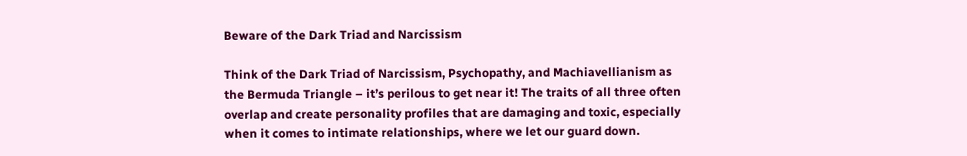Beware of the Dark Triad and Narcissism

Think of the Dark Triad of Narcissism, Psychopathy, and Machiavellianism as the Bermuda Triangle – it’s perilous to get near it! The traits of all three often overlap and create personality profiles that are damaging and toxic, especially when it comes to intimate relationships, where we let our guard down.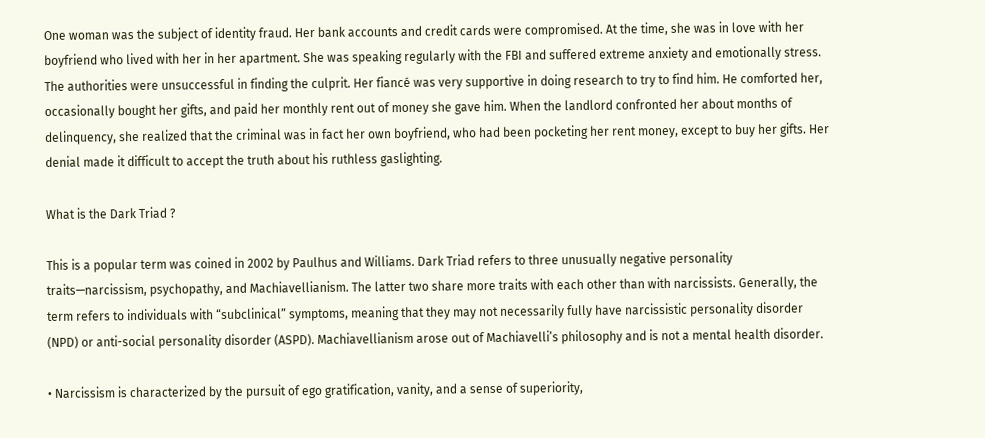One woman was the subject of identity fraud. Her bank accounts and credit cards were compromised. At the time, she was in love with her boyfriend who lived with her in her apartment. She was speaking regularly with the FBI and suffered extreme anxiety and emotionally stress. The authorities were unsuccessful in finding the culprit. Her fiancé was very supportive in doing research to try to find him. He comforted her, occasionally bought her gifts, and paid her monthly rent out of money she gave him. When the landlord confronted her about months of delinquency, she realized that the criminal was in fact her own boyfriend, who had been pocketing her rent money, except to buy her gifts. Her denial made it difficult to accept the truth about his ruthless gaslighting.

What is the Dark Triad ?

This is a popular term was coined in 2002 by Paulhus and Williams. Dark Triad refers to three unusually negative personality traits—narcissism, psychopathy, and Machiavellianism. The latter two share more traits with each other than with narcissists. Generally, the term refers to individuals with “subclinical” symptoms, meaning that they may not necessarily fully have narcissistic personality disorder (NPD) or anti-social personality disorder (ASPD). Machiavellianism arose out of Machiavelli’s philosophy and is not a mental health disorder.

• Narcissism is characterized by the pursuit of ego gratification, vanity, and a sense of superiority,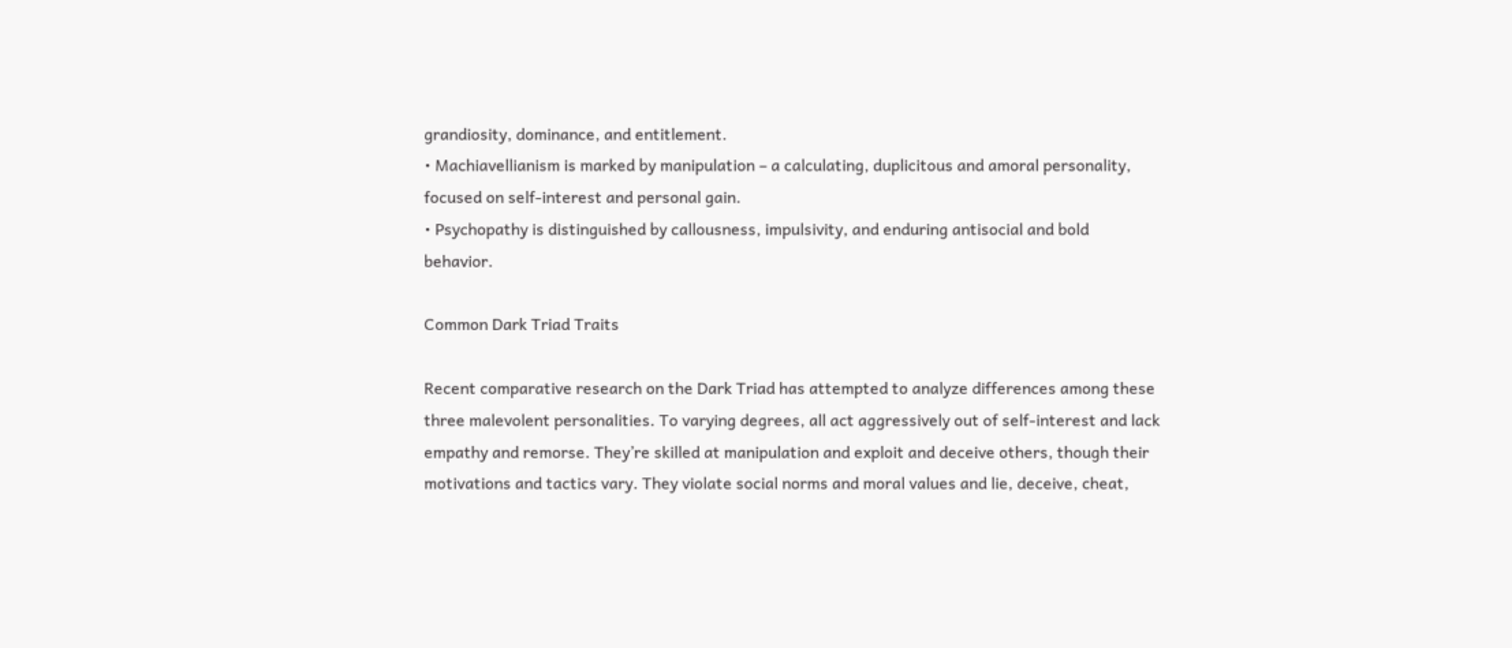grandiosity, dominance, and entitlement.
• Machiavellianism is marked by manipulation – a calculating, duplicitous and amoral personality, focused on self-interest and personal gain.
• Psychopathy is distinguished by callousness, impulsivity, and enduring antisocial and bold behavior.

Common Dark Triad Traits

Recent comparative research on the Dark Triad has attempted to analyze differences among these three malevolent personalities. To varying degrees, all act aggressively out of self-interest and lack empathy and remorse. They’re skilled at manipulation and exploit and deceive others, though their motivations and tactics vary. They violate social norms and moral values and lie, deceive, cheat,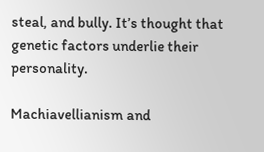steal, and bully. It’s thought that genetic factors underlie their personality.

Machiavellianism and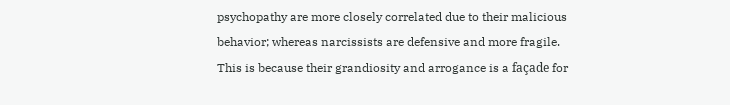psychopathy are more closely correlated due to their malicious behavior; whereas narcissists are defensive and more fragile. This is because their grandiosity and arrogance is a façade for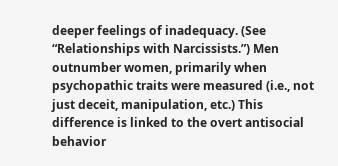deeper feelings of inadequacy. (See “Relationships with Narcissists.”) Men outnumber women, primarily when psychopathic traits were measured (i.e., not just deceit, manipulation, etc.) This difference is linked to the overt antisocial behavior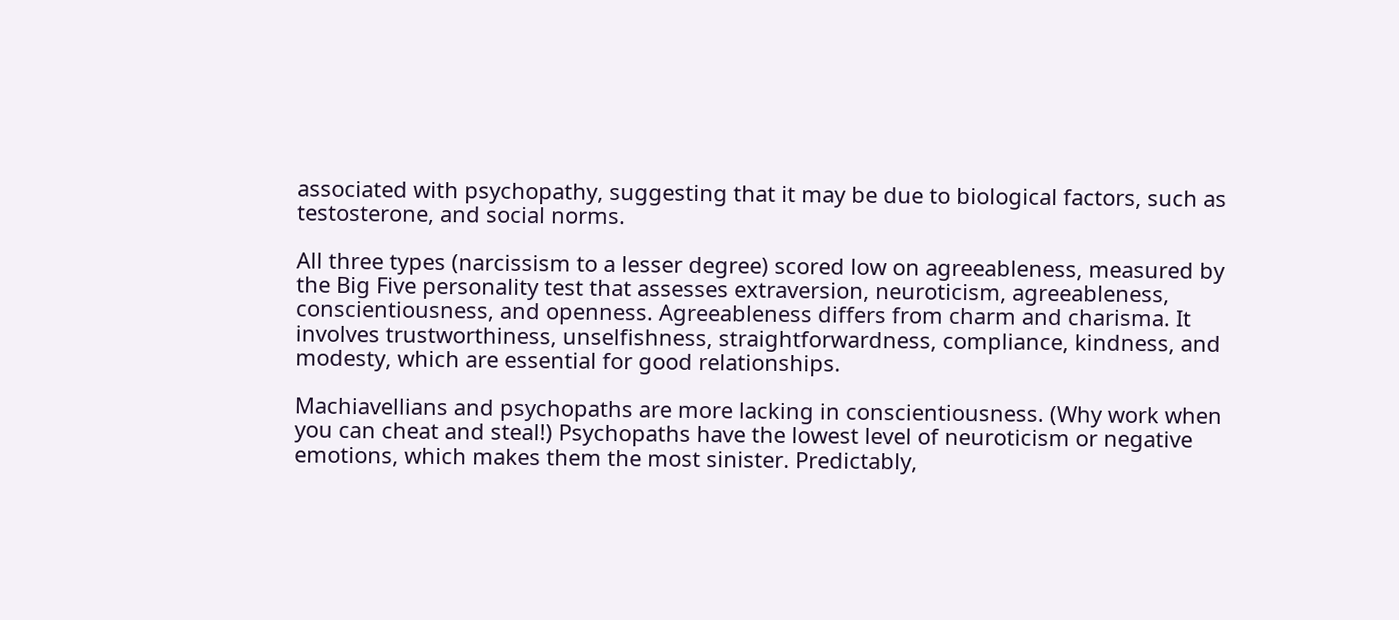associated with psychopathy, suggesting that it may be due to biological factors, such as testosterone, and social norms.

All three types (narcissism to a lesser degree) scored low on agreeableness, measured by the Big Five personality test that assesses extraversion, neuroticism, agreeableness, conscientiousness, and openness. Agreeableness differs from charm and charisma. It involves trustworthiness, unselfishness, straightforwardness, compliance, kindness, and modesty, which are essential for good relationships.

Machiavellians and psychopaths are more lacking in conscientiousness. (Why work when you can cheat and steal!) Psychopaths have the lowest level of neuroticism or negative emotions, which makes them the most sinister. Predictably,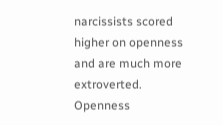narcissists scored higher on openness and are much more extroverted. Openness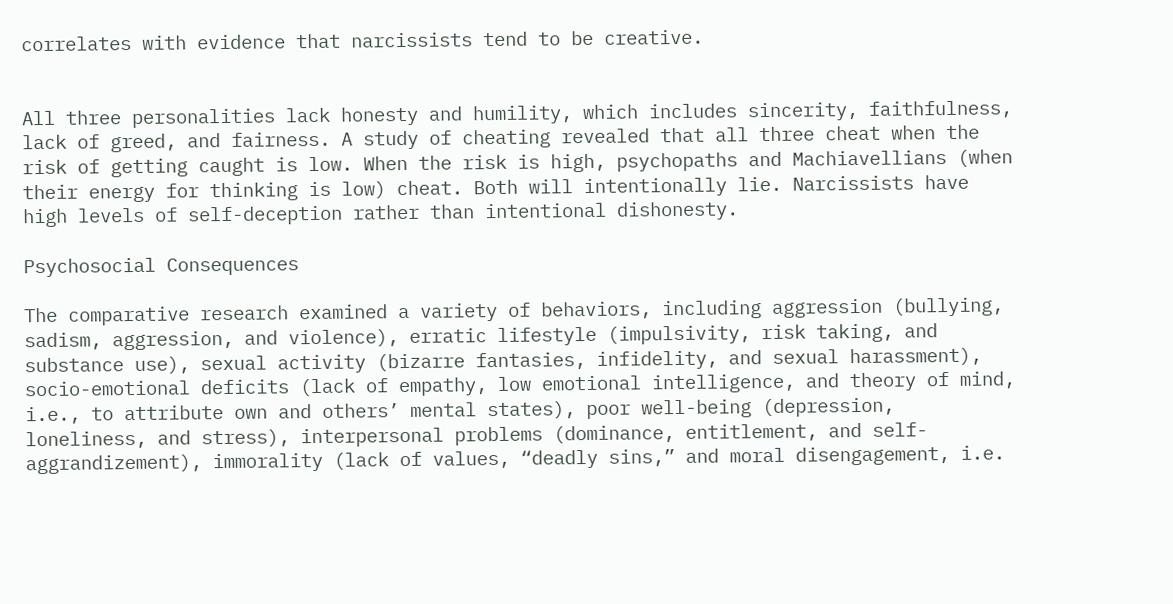correlates with evidence that narcissists tend to be creative.


All three personalities lack honesty and humility, which includes sincerity, faithfulness, lack of greed, and fairness. A study of cheating revealed that all three cheat when the risk of getting caught is low. When the risk is high, psychopaths and Machiavellians (when their energy for thinking is low) cheat. Both will intentionally lie. Narcissists have high levels of self-deception rather than intentional dishonesty.

Psychosocial Consequences

The comparative research examined a variety of behaviors, including aggression (bullying, sadism, aggression, and violence), erratic lifestyle (impulsivity, risk taking, and substance use), sexual activity (bizarre fantasies, infidelity, and sexual harassment), socio-emotional deficits (lack of empathy, low emotional intelligence, and theory of mind, i.e., to attribute own and others’ mental states), poor well-being (depression, loneliness, and stress), interpersonal problems (dominance, entitlement, and self-aggrandizement), immorality (lack of values, “deadly sins,” and moral disengagement, i.e.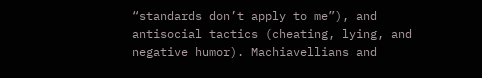“standards don’t apply to me”), and antisocial tactics (cheating, lying, and negative humor). Machiavellians and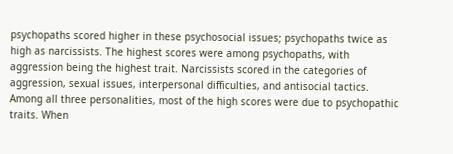psychopaths scored higher in these psychosocial issues; psychopaths twice as high as narcissists. The highest scores were among psychopaths, with aggression being the highest trait. Narcissists scored in the categories of aggression, sexual issues, interpersonal difficulties, and antisocial tactics. Among all three personalities, most of the high scores were due to psychopathic traits. When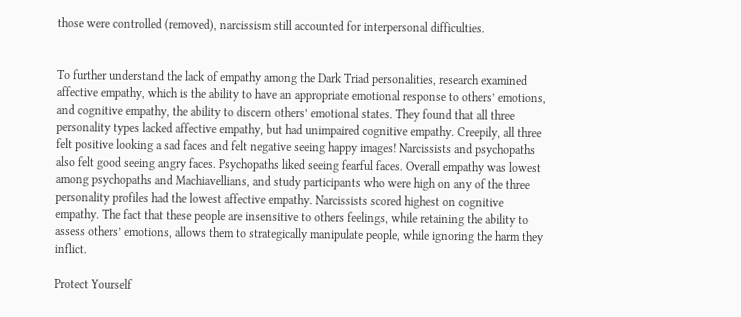those were controlled (removed), narcissism still accounted for interpersonal difficulties.


To further understand the lack of empathy among the Dark Triad personalities, research examined affective empathy, which is the ability to have an appropriate emotional response to others’ emotions, and cognitive empathy, the ability to discern others’ emotional states. They found that all three personality types lacked affective empathy, but had unimpaired cognitive empathy. Creepily, all three felt positive looking a sad faces and felt negative seeing happy images! Narcissists and psychopaths also felt good seeing angry faces. Psychopaths liked seeing fearful faces. Overall empathy was lowest among psychopaths and Machiavellians, and study participants who were high on any of the three personality profiles had the lowest affective empathy. Narcissists scored highest on cognitive empathy. The fact that these people are insensitive to others feelings, while retaining the ability to assess others’ emotions, allows them to strategically manipulate people, while ignoring the harm they inflict.

Protect Yourself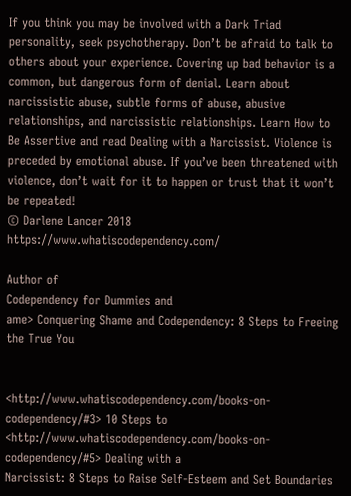If you think you may be involved with a Dark Triad personality, seek psychotherapy. Don’t be afraid to talk to others about your experience. Covering up bad behavior is a common, but dangerous form of denial. Learn about narcissistic abuse, subtle forms of abuse, abusive relationships, and narcissistic relationships. Learn How to Be Assertive and read Dealing with a Narcissist. Violence is preceded by emotional abuse. If you’ve been threatened with violence, don’t wait for it to happen or trust that it won’t be repeated!
© Darlene Lancer 2018 https://www.whatiscodependency.com/

Author of
Codependency for Dummies and
ame> Conquering Shame and Codependency: 8 Steps to Freeing the True You


<http://www.whatiscodependency.com/books-on-codependency/#3> 10 Steps to
<http://www.whatiscodependency.com/books-on-codependency/#5> Dealing with a
Narcissist: 8 Steps to Raise Self-Esteem and Set Boundaries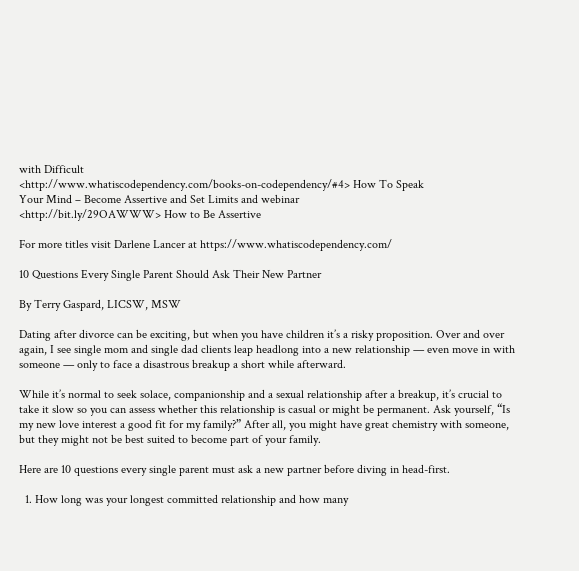with Difficult
<http://www.whatiscodependency.com/books-on-codependency/#4> How To Speak
Your Mind – Become Assertive and Set Limits and webinar
<http://bit.ly/29OAWWW> How to Be Assertive

For more titles visit Darlene Lancer at https://www.whatiscodependency.com/

10 Questions Every Single Parent Should Ask Their New Partner

By Terry Gaspard, LICSW, MSW

Dating after divorce can be exciting, but when you have children it’s a risky proposition. Over and over again, I see single mom and single dad clients leap headlong into a new relationship — even move in with someone — only to face a disastrous breakup a short while afterward.

While it’s normal to seek solace, companionship and a sexual relationship after a breakup, it’s crucial to take it slow so you can assess whether this relationship is casual or might be permanent. Ask yourself, “Is my new love interest a good fit for my family?” After all, you might have great chemistry with someone, but they might not be best suited to become part of your family.

Here are 10 questions every single parent must ask a new partner before diving in head-first.

  1. How long was your longest committed relationship and how many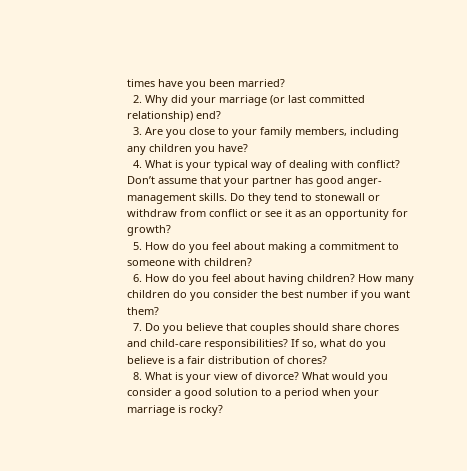times have you been married?
  2. Why did your marriage (or last committed relationship) end?
  3. Are you close to your family members, including any children you have?
  4. What is your typical way of dealing with conflict? Don’t assume that your partner has good anger-management skills. Do they tend to stonewall or withdraw from conflict or see it as an opportunity for growth?
  5. How do you feel about making a commitment to someone with children?
  6. How do you feel about having children? How many children do you consider the best number if you want them?
  7. Do you believe that couples should share chores and child-care responsibilities? If so, what do you believe is a fair distribution of chores?
  8. What is your view of divorce? What would you consider a good solution to a period when your marriage is rocky?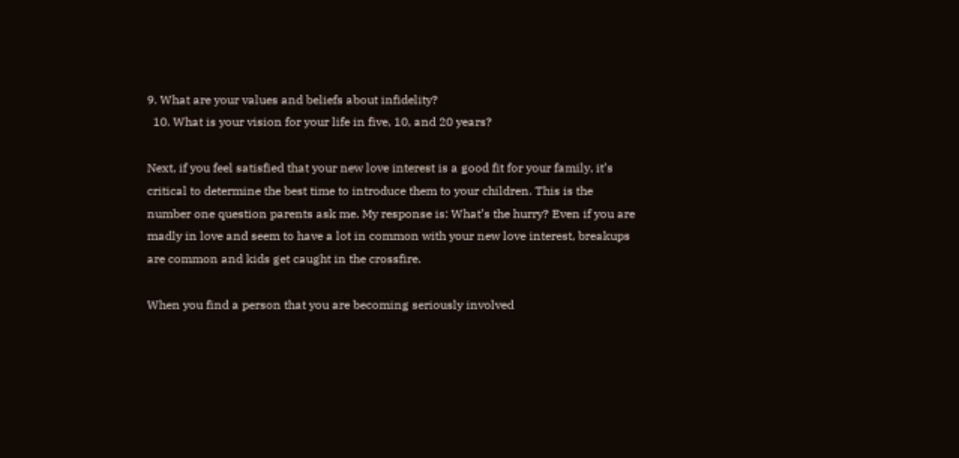9. What are your values and beliefs about infidelity?
  10. What is your vision for your life in five, 10, and 20 years?

Next, if you feel satisfied that your new love interest is a good fit for your family, it’s critical to determine the best time to introduce them to your children. This is the number one question parents ask me. My response is: What’s the hurry? Even if you are madly in love and seem to have a lot in common with your new love interest, breakups are common and kids get caught in the crossfire.

When you find a person that you are becoming seriously involved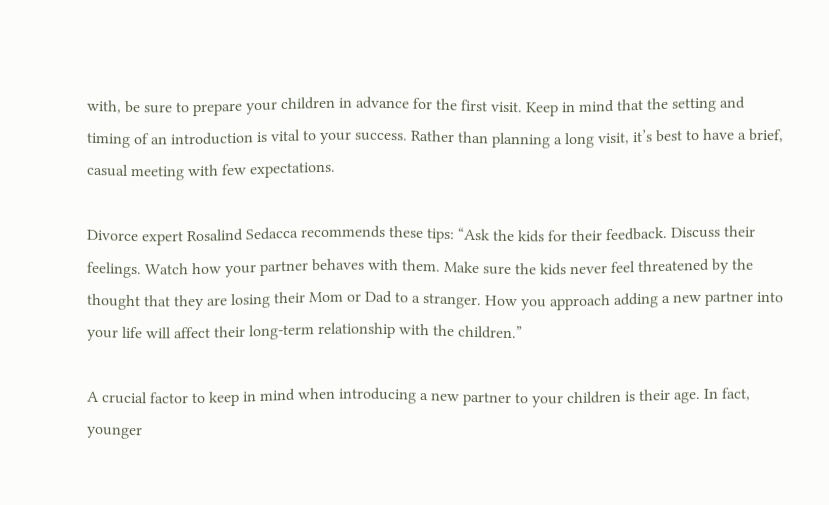with, be sure to prepare your children in advance for the first visit. Keep in mind that the setting and timing of an introduction is vital to your success. Rather than planning a long visit, it’s best to have a brief, casual meeting with few expectations.

Divorce expert Rosalind Sedacca recommends these tips: “Ask the kids for their feedback. Discuss their feelings. Watch how your partner behaves with them. Make sure the kids never feel threatened by the thought that they are losing their Mom or Dad to a stranger. How you approach adding a new partner into your life will affect their long-term relationship with the children.”

A crucial factor to keep in mind when introducing a new partner to your children is their age. In fact, younger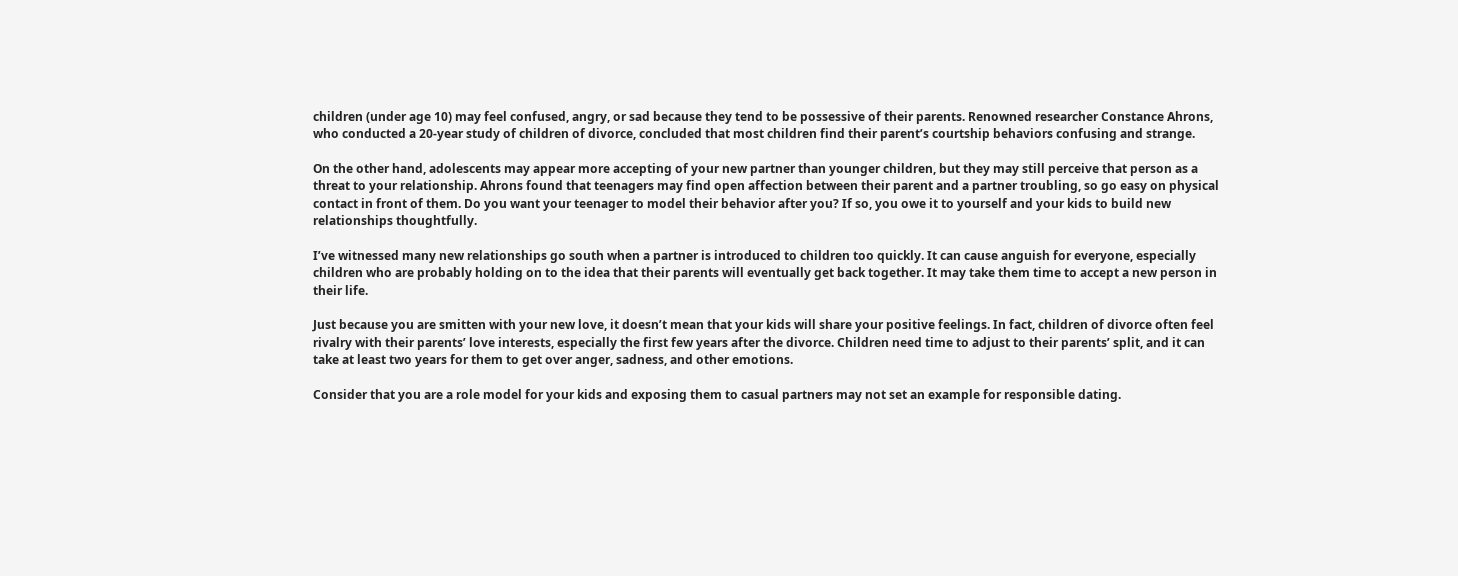children (under age 10) may feel confused, angry, or sad because they tend to be possessive of their parents. Renowned researcher Constance Ahrons, who conducted a 20-year study of children of divorce, concluded that most children find their parent’s courtship behaviors confusing and strange.

On the other hand, adolescents may appear more accepting of your new partner than younger children, but they may still perceive that person as a threat to your relationship. Ahrons found that teenagers may find open affection between their parent and a partner troubling, so go easy on physical contact in front of them. Do you want your teenager to model their behavior after you? If so, you owe it to yourself and your kids to build new relationships thoughtfully.

I’ve witnessed many new relationships go south when a partner is introduced to children too quickly. It can cause anguish for everyone, especially children who are probably holding on to the idea that their parents will eventually get back together. It may take them time to accept a new person in their life.

Just because you are smitten with your new love, it doesn’t mean that your kids will share your positive feelings. In fact, children of divorce often feel rivalry with their parents’ love interests, especially the first few years after the divorce. Children need time to adjust to their parents’ split, and it can take at least two years for them to get over anger, sadness, and other emotions.

Consider that you are a role model for your kids and exposing them to casual partners may not set an example for responsible dating.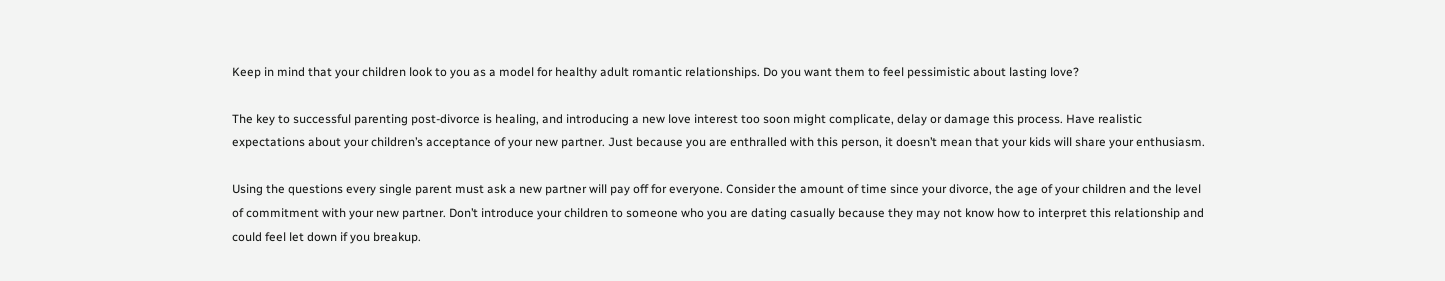Keep in mind that your children look to you as a model for healthy adult romantic relationships. Do you want them to feel pessimistic about lasting love?

The key to successful parenting post-divorce is healing, and introducing a new love interest too soon might complicate, delay or damage this process. Have realistic expectations about your children’s acceptance of your new partner. Just because you are enthralled with this person, it doesn’t mean that your kids will share your enthusiasm.

Using the questions every single parent must ask a new partner will pay off for everyone. Consider the amount of time since your divorce, the age of your children and the level of commitment with your new partner. Don’t introduce your children to someone who you are dating casually because they may not know how to interpret this relationship and could feel let down if you breakup.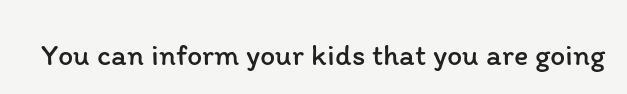You can inform your kids that you are going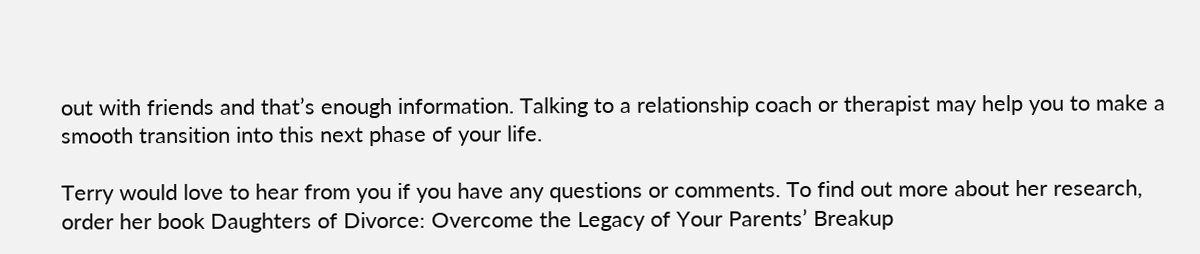out with friends and that’s enough information. Talking to a relationship coach or therapist may help you to make a smooth transition into this next phase of your life.

Terry would love to hear from you if you have any questions or comments. To find out more about her research, order her book Daughters of Divorce: Overcome the Legacy of Your Parents’ Breakup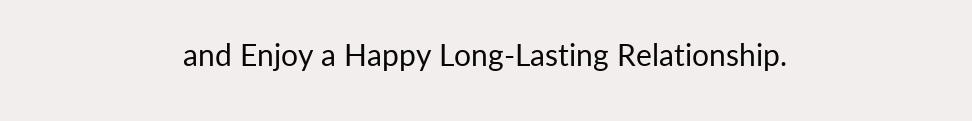and Enjoy a Happy Long-Lasting Relationship.